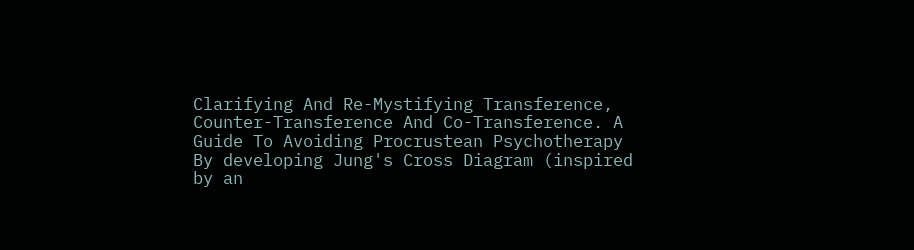Clarifying And Re-Mystifying Transference, Counter-Transference And Co-Transference. A Guide To Avoiding Procrustean Psychotherapy
By developing Jung's Cross Diagram (inspired by an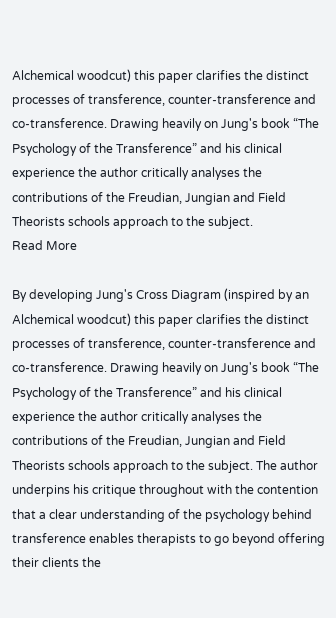Alchemical woodcut) this paper clarifies the distinct processes of transference, counter-transference and co-transference. Drawing heavily on Jung's book “The Psychology of the Transference” and his clinical experience the author critically analyses the contributions of the Freudian, Jungian and Field Theorists schools approach to the subject.
Read More

By developing Jung's Cross Diagram (inspired by an Alchemical woodcut) this paper clarifies the distinct processes of transference, counter-transference and co-transference. Drawing heavily on Jung's book “The Psychology of the Transference” and his clinical experience the author critically analyses the contributions of the Freudian, Jungian and Field Theorists schools approach to the subject. The author underpins his critique throughout with the contention that a clear understanding of the psychology behind transference enables therapists to go beyond offering their clients the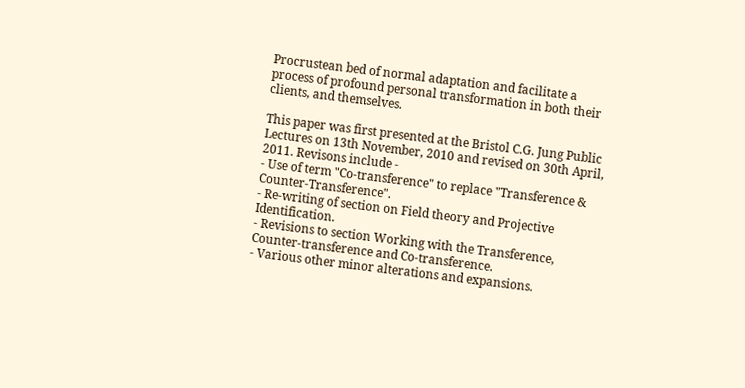Procrustean bed of normal adaptation and facilitate a process of profound personal transformation in both their clients, and themselves.

This paper was first presented at the Bristol C.G. Jung Public Lectures on 13th November, 2010 and revised on 30th April, 2011. Revisons include -
- Use of term "Co-transference" to replace "Transference & Counter-Transference".
- Re-writing of section on Field theory and Projective Identification.
- Revisions to section Working with the Transference, Counter-transference and Co-transference.
- Various other minor alterations and expansions.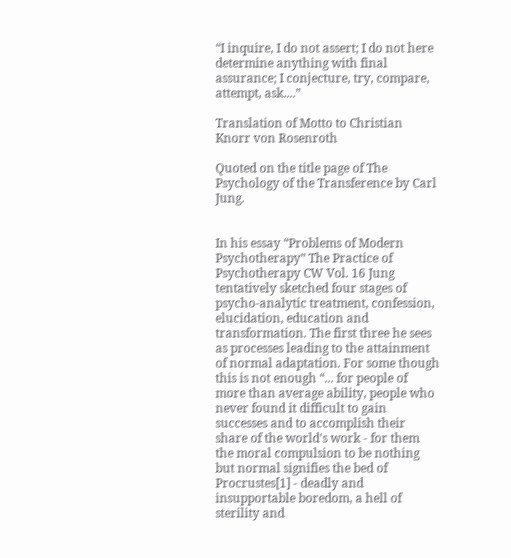“I inquire, I do not assert; I do not here determine anything with final assurance; I conjecture, try, compare, attempt, ask....”

Translation of Motto to Christian Knorr von Rosenroth

Quoted on the title page of The Psychology of the Transference by Carl Jung.


In his essay “Problems of Modern Psychotherapy” The Practice of Psychotherapy CW Vol. 16 Jung tentatively sketched four stages of psycho-analytic treatment, confession, elucidation, education and transformation. The first three he sees as processes leading to the attainment of normal adaptation. For some though this is not enough “... for people of more than average ability, people who never found it difficult to gain successes and to accomplish their share of the world's work - for them the moral compulsion to be nothing but normal signifies the bed of Procrustes[1] - deadly and insupportable boredom, a hell of sterility and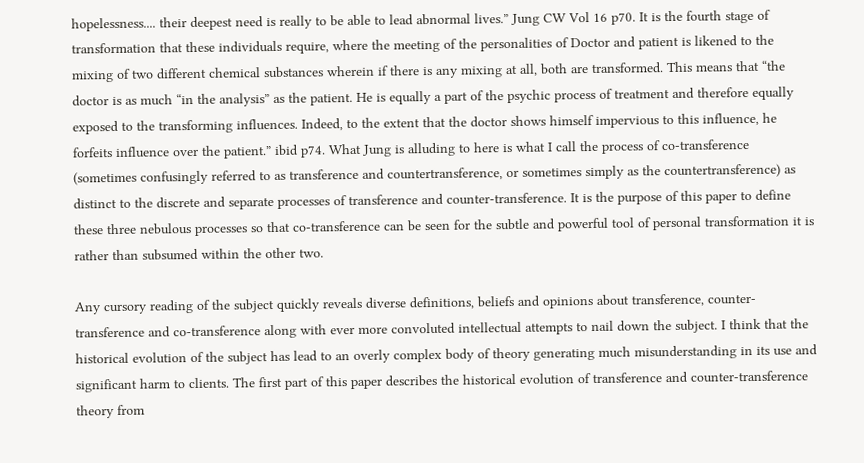hopelessness.... their deepest need is really to be able to lead abnormal lives.” Jung CW Vol 16 p70. It is the fourth stage of transformation that these individuals require, where the meeting of the personalities of Doctor and patient is likened to the mixing of two different chemical substances wherein if there is any mixing at all, both are transformed. This means that “the doctor is as much “in the analysis” as the patient. He is equally a part of the psychic process of treatment and therefore equally exposed to the transforming influences. Indeed, to the extent that the doctor shows himself impervious to this influence, he forfeits influence over the patient.” ibid p74. What Jung is alluding to here is what I call the process of co-transference (sometimes confusingly referred to as transference and countertransference, or sometimes simply as the countertransference) as distinct to the discrete and separate processes of transference and counter-transference. It is the purpose of this paper to define these three nebulous processes so that co-transference can be seen for the subtle and powerful tool of personal transformation it is rather than subsumed within the other two.

Any cursory reading of the subject quickly reveals diverse definitions, beliefs and opinions about transference, counter-transference and co-transference along with ever more convoluted intellectual attempts to nail down the subject. I think that the historical evolution of the subject has lead to an overly complex body of theory generating much misunderstanding in its use and significant harm to clients. The first part of this paper describes the historical evolution of transference and counter-transference theory from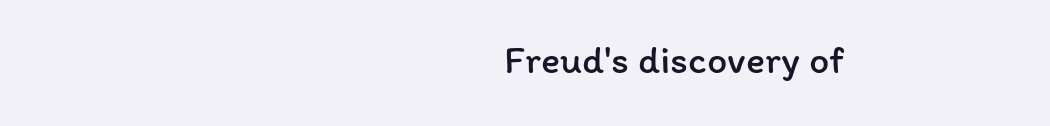Freud's discovery of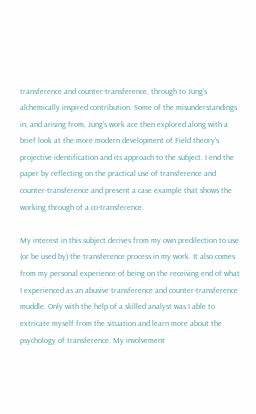transference and counter-transference, through to Jung's alchemically inspired contribution. Some of the misunderstandings in, and arising from, Jung's work are then explored along with a brief look at the more modern development of Field theory‘s projective identification and its approach to the subject. I end the paper by reflecting on the practical use of transference and counter-transference and present a case example that shows the working through of a co-transference.

My interest in this subject derives from my own predilection to use (or be used by) the transference process in my work. It also comes from my personal experience of being on the receiving end of what I experienced as an abusive transference and counter-transference muddle. Only with the help of a skilled analyst was I able to extricate myself from the situation and learn more about the psychology of transference. My involvement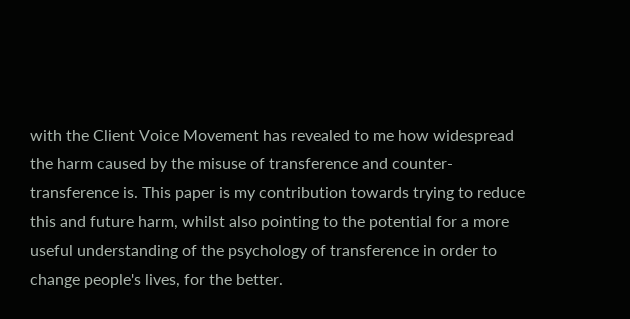with the Client Voice Movement has revealed to me how widespread the harm caused by the misuse of transference and counter-transference is. This paper is my contribution towards trying to reduce this and future harm, whilst also pointing to the potential for a more useful understanding of the psychology of transference in order to change people's lives, for the better.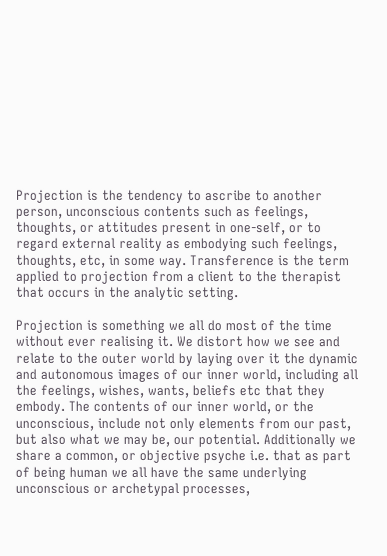Projection is the tendency to ascribe to another person, unconscious contents such as feelings, thoughts, or attitudes present in one-self, or to regard external reality as embodying such feelings, thoughts, etc, in some way. Transference is the term applied to projection from a client to the therapist that occurs in the analytic setting.

Projection is something we all do most of the time without ever realising it. We distort how we see and relate to the outer world by laying over it the dynamic and autonomous images of our inner world, including all the feelings, wishes, wants, beliefs etc that they embody. The contents of our inner world, or the unconscious, include not only elements from our past, but also what we may be, our potential. Additionally we share a common, or objective psyche i.e. that as part of being human we all have the same underlying unconscious or archetypal processes,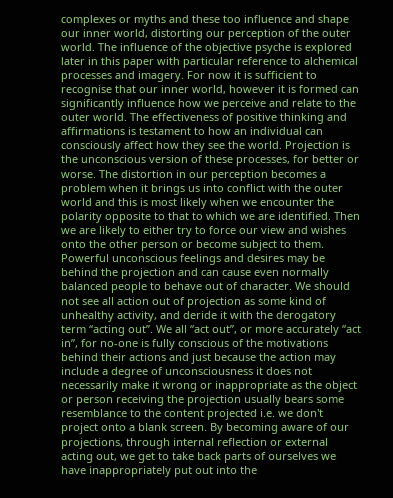complexes or myths and these too influence and shape our inner world, distorting our perception of the outer world. The influence of the objective psyche is explored later in this paper with particular reference to alchemical processes and imagery. For now it is sufficient to recognise that our inner world, however it is formed can significantly influence how we perceive and relate to the outer world. The effectiveness of positive thinking and affirmations is testament to how an individual can consciously affect how they see the world. Projection is the unconscious version of these processes, for better or worse. The distortion in our perception becomes a problem when it brings us into conflict with the outer world and this is most likely when we encounter the polarity opposite to that to which we are identified. Then we are likely to either try to force our view and wishes onto the other person or become subject to them. Powerful unconscious feelings and desires may be behind the projection and can cause even normally balanced people to behave out of character. We should not see all action out of projection as some kind of unhealthy activity, and deride it with the derogatory term “acting out”. We all “act out”, or more accurately “act in”, for no-one is fully conscious of the motivations behind their actions and just because the action may include a degree of unconsciousness it does not necessarily make it wrong or inappropriate as the object or person receiving the projection usually bears some resemblance to the content projected i.e. we don't project onto a blank screen. By becoming aware of our projections, through internal reflection or external acting out, we get to take back parts of ourselves we have inappropriately put out into the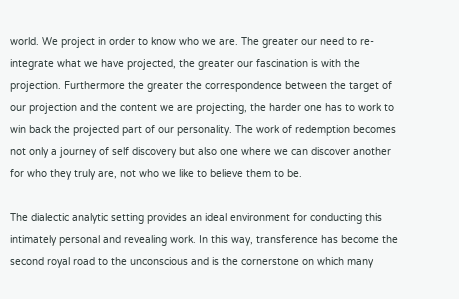world. We project in order to know who we are. The greater our need to re-integrate what we have projected, the greater our fascination is with the projection. Furthermore the greater the correspondence between the target of our projection and the content we are projecting, the harder one has to work to win back the projected part of our personality. The work of redemption becomes not only a journey of self discovery but also one where we can discover another for who they truly are, not who we like to believe them to be.

The dialectic analytic setting provides an ideal environment for conducting this intimately personal and revealing work. In this way, transference has become the second royal road to the unconscious and is the cornerstone on which many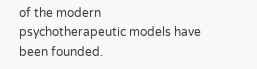of the modern psychotherapeutic models have been founded.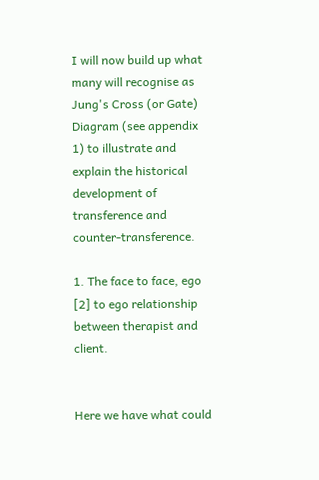I will now build up what many will recognise as Jung's Cross (or Gate) Diagram (see appendix 1) to illustrate and explain the historical development of transference and counter-transference.

1. The face to face, ego [2] to ego relationship between therapist and client.


Here we have what could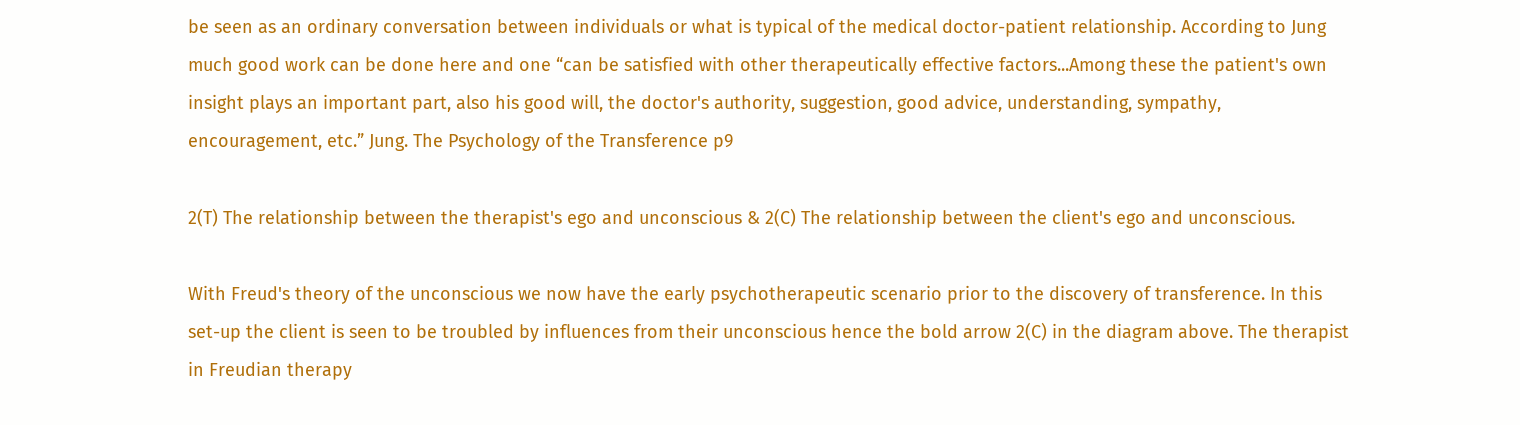be seen as an ordinary conversation between individuals or what is typical of the medical doctor-patient relationship. According to Jung much good work can be done here and one “can be satisfied with other therapeutically effective factors...Among these the patient's own insight plays an important part, also his good will, the doctor's authority, suggestion, good advice, understanding, sympathy, encouragement, etc.” Jung. The Psychology of the Transference p9

2(T) The relationship between the therapist's ego and unconscious & 2(C) The relationship between the client's ego and unconscious.

With Freud's theory of the unconscious we now have the early psychotherapeutic scenario prior to the discovery of transference. In this set-up the client is seen to be troubled by influences from their unconscious hence the bold arrow 2(C) in the diagram above. The therapist in Freudian therapy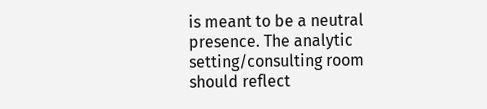is meant to be a neutral presence. The analytic setting/consulting room should reflect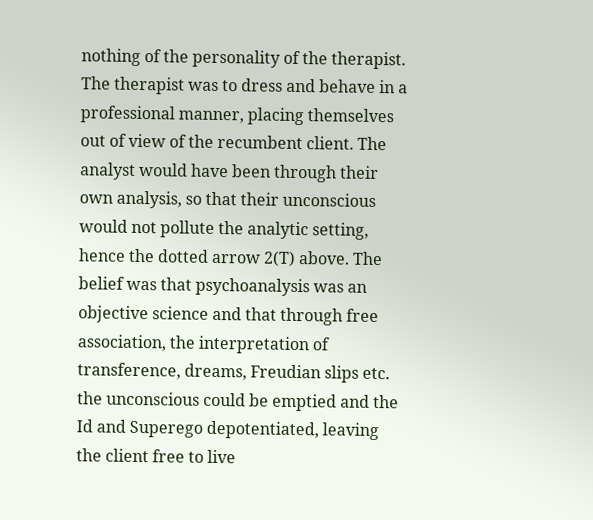nothing of the personality of the therapist. The therapist was to dress and behave in a professional manner, placing themselves out of view of the recumbent client. The analyst would have been through their own analysis, so that their unconscious would not pollute the analytic setting, hence the dotted arrow 2(T) above. The belief was that psychoanalysis was an objective science and that through free association, the interpretation of transference, dreams, Freudian slips etc. the unconscious could be emptied and the Id and Superego depotentiated, leaving the client free to live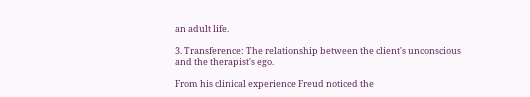an adult life.

3. Transference: The relationship between the client's unconscious and the therapist's ego.

From his clinical experience Freud noticed the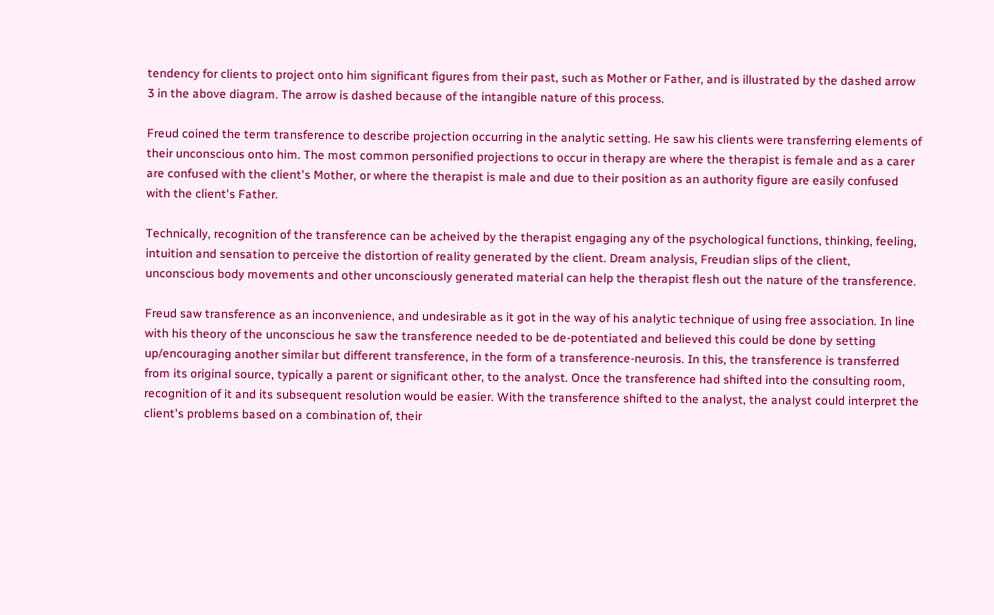tendency for clients to project onto him significant figures from their past, such as Mother or Father, and is illustrated by the dashed arrow 3 in the above diagram. The arrow is dashed because of the intangible nature of this process.

Freud coined the term transference to describe projection occurring in the analytic setting. He saw his clients were transferring elements of their unconscious onto him. The most common personified projections to occur in therapy are where the therapist is female and as a carer are confused with the client's Mother, or where the therapist is male and due to their position as an authority figure are easily confused with the client's Father.

Technically, recognition of the transference can be acheived by the therapist engaging any of the psychological functions, thinking, feeling, intuition and sensation to perceive the distortion of reality generated by the client. Dream analysis, Freudian slips of the client, unconscious body movements and other unconsciously generated material can help the therapist flesh out the nature of the transference.

Freud saw transference as an inconvenience, and undesirable as it got in the way of his analytic technique of using free association. In line with his theory of the unconscious he saw the transference needed to be de-potentiated and believed this could be done by setting up/encouraging another similar but different transference, in the form of a transference-neurosis. In this, the transference is transferred from its original source, typically a parent or significant other, to the analyst. Once the transference had shifted into the consulting room, recognition of it and its subsequent resolution would be easier. With the transference shifted to the analyst, the analyst could interpret the client's problems based on a combination of, their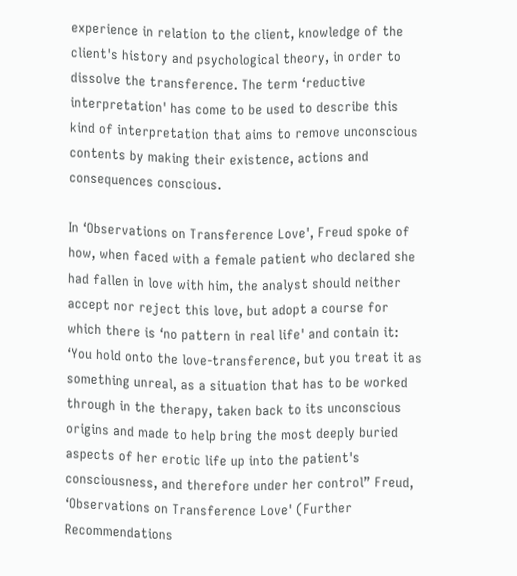experience in relation to the client, knowledge of the client's history and psychological theory, in order to dissolve the transference. The term ‘reductive interpretation' has come to be used to describe this kind of interpretation that aims to remove unconscious contents by making their existence, actions and consequences conscious.

In ‘Observations on Transference Love', Freud spoke of how, when faced with a female patient who declared she had fallen in love with him, the analyst should neither accept nor reject this love, but adopt a course for which there is ‘no pattern in real life' and contain it: ‘You hold onto the love-transference, but you treat it as something unreal, as a situation that has to be worked through in the therapy, taken back to its unconscious origins and made to help bring the most deeply buried aspects of her erotic life up into the patient's consciousness, and therefore under her control” Freud, ‘Observations on Transference Love' (Further Recommendations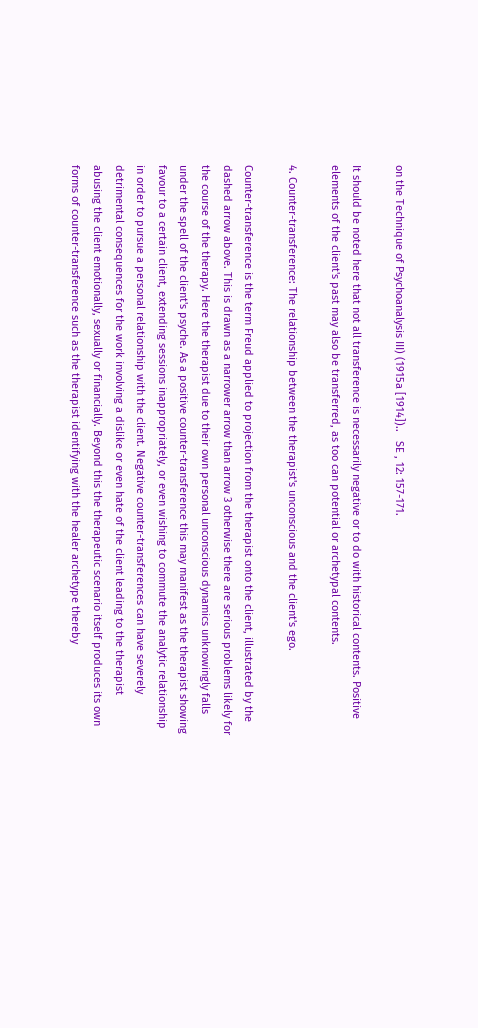on the Technique of Psychoanalysis III) (1915a [1914])..   SE , 12: 157-171.

It should be noted here that not all transference is necessarily negative or to do with historical contents. Positive elements of the client's past may also be transferred, as too can potential or archetypal contents.

4. Counter-transference: The relationship between the therapist's unconscious and the client's ego.

Counter-transference is the term Freud applied to projection from the therapist onto the client, illustrated by the dashed arrow above. This is drawn as a narrower arrow than arrow 3 otherwise there are serious problems likely for the course of the therapy. Here the therapist due to their own personal unconscious dynamics unknowingly falls under the spell of the client's psyche. As a positive counter-transference this may manifest as the therapist showing favour to a certain client, extending sessions inappropriately, or even wishing to commute the analytic relationship in order to pursue a personal relationship with the client. Negative counter-transferences can have severely detrimental consequences for the work involving a dislike or even hate of the client leading to the therapist abusing the client emotionally, sexually or financially. Beyond this the therapeutic scenario itself produces its own forms of counter-transference such as the therapist identifying with the healer archetype thereby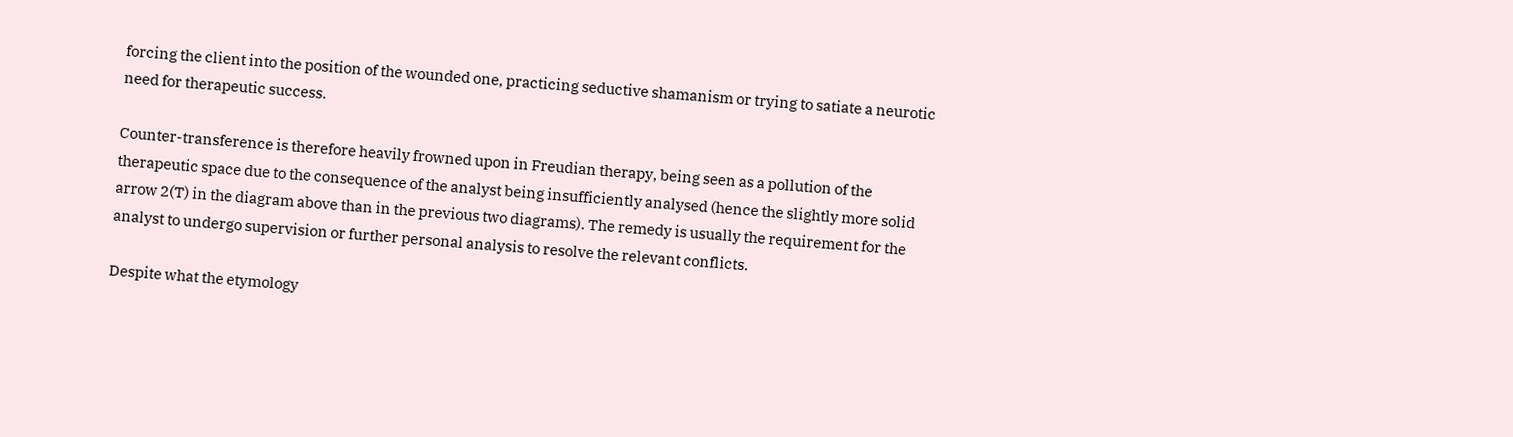forcing the client into the position of the wounded one, practicing seductive shamanism or trying to satiate a neurotic need for therapeutic success.

Counter-transference is therefore heavily frowned upon in Freudian therapy, being seen as a pollution of the therapeutic space due to the consequence of the analyst being insufficiently analysed (hence the slightly more solid arrow 2(T) in the diagram above than in the previous two diagrams). The remedy is usually the requirement for the analyst to undergo supervision or further personal analysis to resolve the relevant conflicts.

Despite what the etymology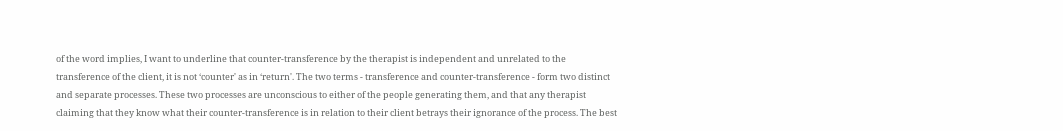of the word implies, I want to underline that counter-transference by the therapist is independent and unrelated to the transference of the client, it is not ‘counter' as in ‘return'. The two terms - transference and counter-transference - form two distinct and separate processes. These two processes are unconscious to either of the people generating them, and that any therapist claiming that they know what their counter-transference is in relation to their client betrays their ignorance of the process. The best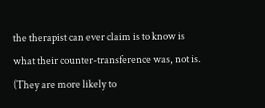the therapist can ever claim is to know is what their counter-transference was, not is. (They are more likely to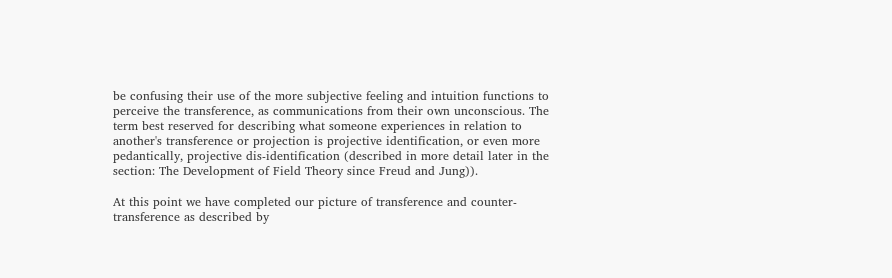be confusing their use of the more subjective feeling and intuition functions to perceive the transference, as communications from their own unconscious. The term best reserved for describing what someone experiences in relation to another's transference or projection is projective identification, or even more pedantically, projective dis-identification (described in more detail later in the section: The Development of Field Theory since Freud and Jung)).

At this point we have completed our picture of transference and counter-transference as described by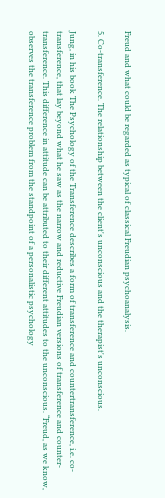Freud and what could be regarded as typical of classical Freudian psychoanalysis.

5. Co-transference. The relationship between the client's unconscious and the therapist's unconscious.

Jung, in his book The Psychology of the Transference describes a form of transference and countertransference, i.e. co-transference, that lay beyond what he saw as the narrow and reductive Freudian versions of transference and counter-transference. This difference in attitude can be attributed to their different attitudes to the unconscious. “Freud, as we know, observes the transference problem from the standpoint of a personalistic psychology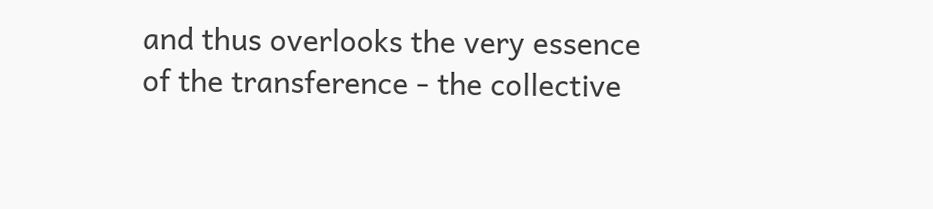and thus overlooks the very essence of the transference - the collective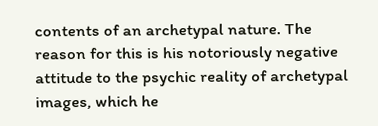contents of an archetypal nature. The reason for this is his notoriously negative attitude to the psychic reality of archetypal images, which he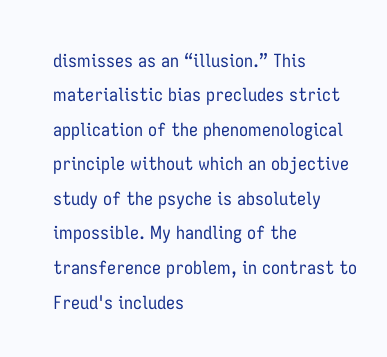dismisses as an “illusion.” This materialistic bias precludes strict application of the phenomenological principle without which an objective study of the psyche is absolutely impossible. My handling of the transference problem, in contrast to Freud's includes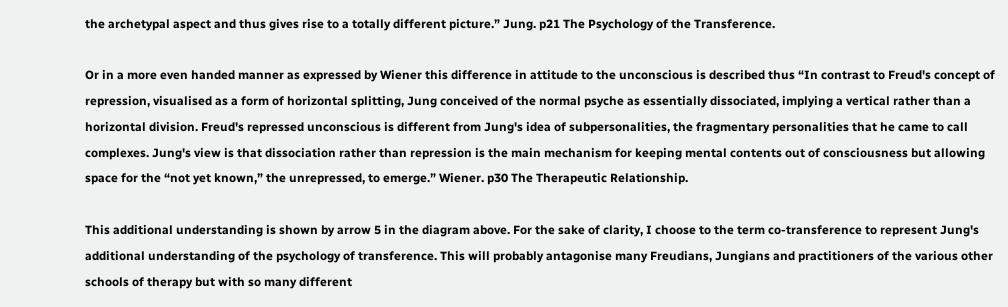the archetypal aspect and thus gives rise to a totally different picture.” Jung. p21 The Psychology of the Transference.

Or in a more even handed manner as expressed by Wiener this difference in attitude to the unconscious is described thus “In contrast to Freud's concept of repression, visualised as a form of horizontal splitting, Jung conceived of the normal psyche as essentially dissociated, implying a vertical rather than a horizontal division. Freud's repressed unconscious is different from Jung's idea of subpersonalities, the fragmentary personalities that he came to call complexes. Jung's view is that dissociation rather than repression is the main mechanism for keeping mental contents out of consciousness but allowing space for the “not yet known,” the unrepressed, to emerge.” Wiener. p30 The Therapeutic Relationship.

This additional understanding is shown by arrow 5 in the diagram above. For the sake of clarity, I choose to the term co-transference to represent Jung's additional understanding of the psychology of transference. This will probably antagonise many Freudians, Jungians and practitioners of the various other schools of therapy but with so many different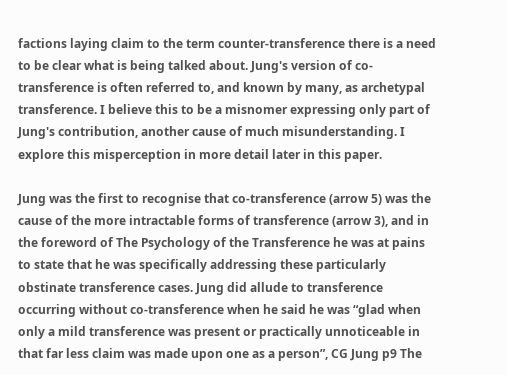factions laying claim to the term counter-transference there is a need to be clear what is being talked about. Jung's version of co-transference is often referred to, and known by many, as archetypal transference. I believe this to be a misnomer expressing only part of Jung's contribution, another cause of much misunderstanding. I explore this misperception in more detail later in this paper.

Jung was the first to recognise that co-transference (arrow 5) was the cause of the more intractable forms of transference (arrow 3), and in the foreword of The Psychology of the Transference he was at pains to state that he was specifically addressing these particularly obstinate transference cases. Jung did allude to transference occurring without co-transference when he said he was “glad when only a mild transference was present or practically unnoticeable in that far less claim was made upon one as a person”, CG Jung p9 The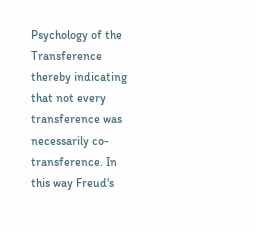Psychology of the Transference thereby indicating that not every transference was necessarily co-transference. In this way Freud's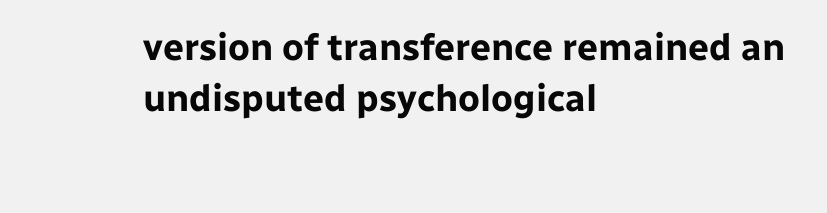version of transference remained an undisputed psychological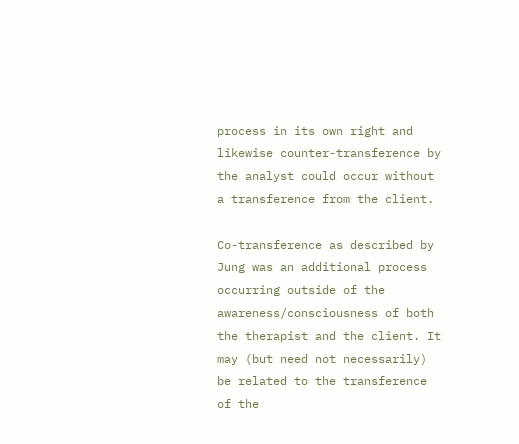process in its own right and likewise counter-transference by the analyst could occur without a transference from the client.

Co-transference as described by Jung was an additional process occurring outside of the awareness/consciousness of both the therapist and the client. It may (but need not necessarily) be related to the transference of the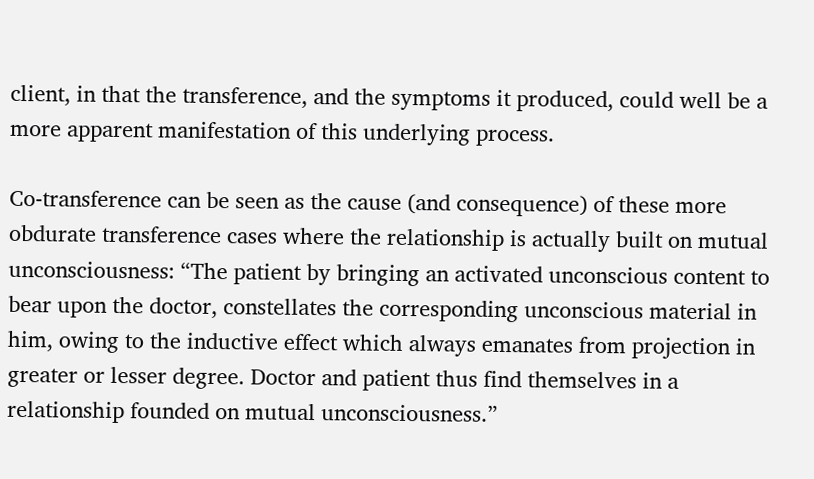client, in that the transference, and the symptoms it produced, could well be a more apparent manifestation of this underlying process.

Co-transference can be seen as the cause (and consequence) of these more obdurate transference cases where the relationship is actually built on mutual unconsciousness: “The patient by bringing an activated unconscious content to bear upon the doctor, constellates the corresponding unconscious material in him, owing to the inductive effect which always emanates from projection in greater or lesser degree. Doctor and patient thus find themselves in a relationship founded on mutual unconsciousness.”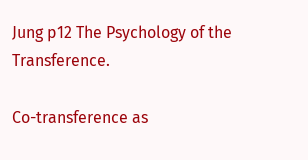Jung p12 The Psychology of the Transference.

Co-transference as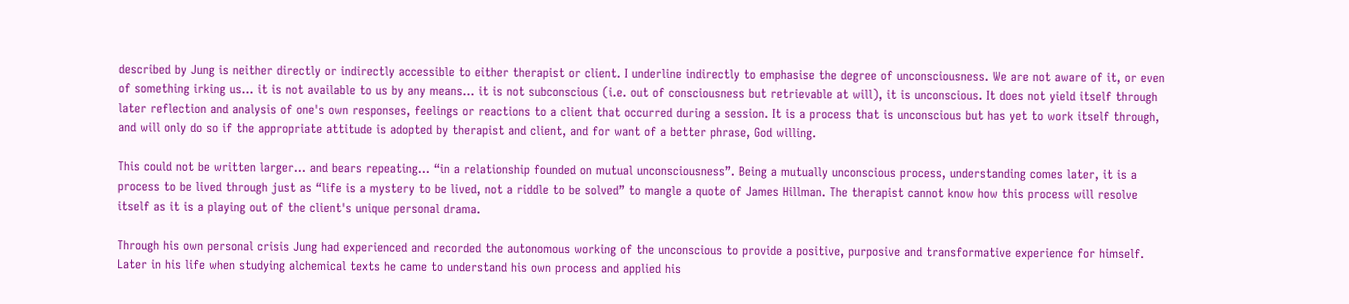described by Jung is neither directly or indirectly accessible to either therapist or client. I underline indirectly to emphasise the degree of unconsciousness. We are not aware of it, or even of something irking us... it is not available to us by any means... it is not subconscious (i.e. out of consciousness but retrievable at will), it is unconscious. It does not yield itself through later reflection and analysis of one's own responses, feelings or reactions to a client that occurred during a session. It is a process that is unconscious but has yet to work itself through, and will only do so if the appropriate attitude is adopted by therapist and client, and for want of a better phrase, God willing.

This could not be written larger... and bears repeating... “in a relationship founded on mutual unconsciousness”. Being a mutually unconscious process, understanding comes later, it is a process to be lived through just as “life is a mystery to be lived, not a riddle to be solved” to mangle a quote of James Hillman. The therapist cannot know how this process will resolve itself as it is a playing out of the client's unique personal drama.

Through his own personal crisis Jung had experienced and recorded the autonomous working of the unconscious to provide a positive, purposive and transformative experience for himself. Later in his life when studying alchemical texts he came to understand his own process and applied his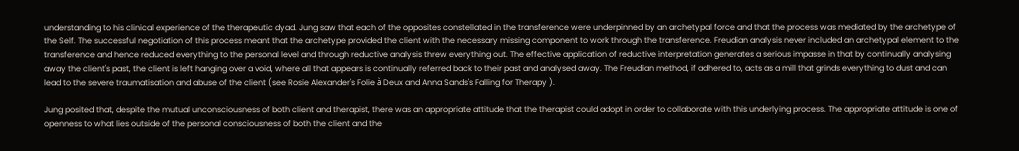understanding to his clinical experience of the therapeutic dyad. Jung saw that each of the opposites constellated in the transference were underpinned by an archetypal force and that the process was mediated by the archetype of the Self. The successful negotiation of this process meant that the archetype provided the client with the necessary missing component to work through the transference. Freudian analysis never included an archetypal element to the transference and hence reduced everything to the personal level and through reductive analysis threw everything out. The effective application of reductive interpretation generates a serious impasse in that by continually analysing away the client's past, the client is left hanging over a void, where all that appears is continually referred back to their past and analysed away. The Freudian method, if adhered to, acts as a mill that grinds everything to dust and can lead to the severe traumatisation and abuse of the client (see Rosie Alexander's Folie à Deux and Anna Sands's Falling for Therapy ).

Jung posited that, despite the mutual unconsciousness of both client and therapist, there was an appropriate attitude that the therapist could adopt in order to collaborate with this underlying process. The appropriate attitude is one of openness to what lies outside of the personal consciousness of both the client and the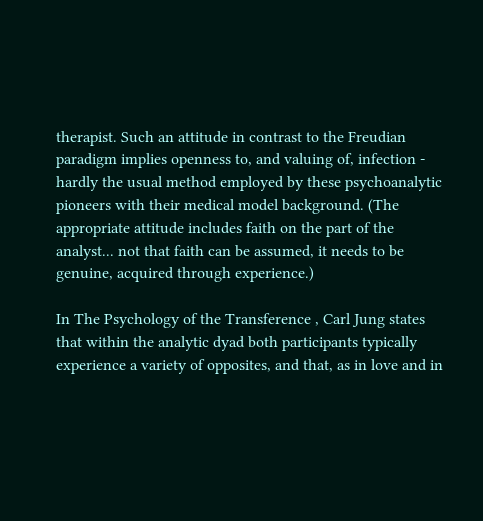therapist. Such an attitude in contrast to the Freudian paradigm implies openness to, and valuing of, infection - hardly the usual method employed by these psychoanalytic pioneers with their medical model background. (The appropriate attitude includes faith on the part of the analyst... not that faith can be assumed, it needs to be genuine, acquired through experience.)

In The Psychology of the Transference , Carl Jung states that within the analytic dyad both participants typically experience a variety of opposites, and that, as in love and in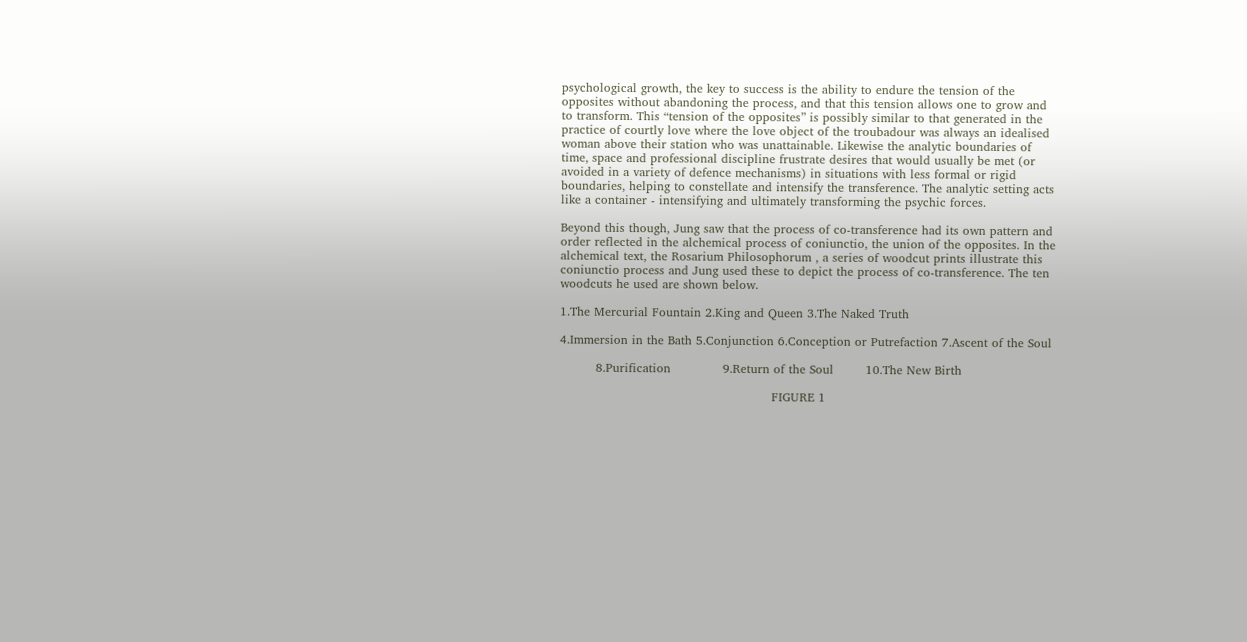psychological growth, the key to success is the ability to endure the tension of the opposites without abandoning the process, and that this tension allows one to grow and to transform. This “tension of the opposites” is possibly similar to that generated in the practice of courtly love where the love object of the troubadour was always an idealised woman above their station who was unattainable. Likewise the analytic boundaries of time, space and professional discipline frustrate desires that would usually be met (or avoided in a variety of defence mechanisms) in situations with less formal or rigid boundaries, helping to constellate and intensify the transference. The analytic setting acts like a container - intensifying and ultimately transforming the psychic forces.

Beyond this though, Jung saw that the process of co-transference had its own pattern and order reflected in the alchemical process of coniunctio, the union of the opposites. In the alchemical text, the Rosarium Philosophorum , a series of woodcut prints illustrate this coniunctio process and Jung used these to depict the process of co-transference. The ten woodcuts he used are shown below.

1.The Mercurial Fountain 2.King and Queen 3.The Naked Truth

4.Immersion in the Bath 5.Conjunction 6.Conception or Putrefaction 7.Ascent of the Soul

         8.Purification             9.Return of the Soul        10.The New Birth

                                                     FIGURE 1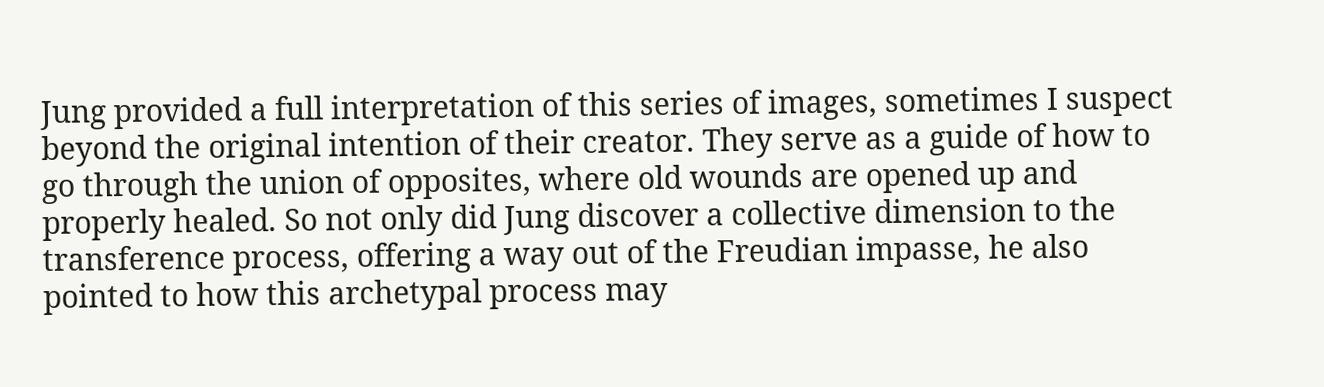Jung provided a full interpretation of this series of images, sometimes I suspect beyond the original intention of their creator. They serve as a guide of how to go through the union of opposites, where old wounds are opened up and properly healed. So not only did Jung discover a collective dimension to the transference process, offering a way out of the Freudian impasse, he also pointed to how this archetypal process may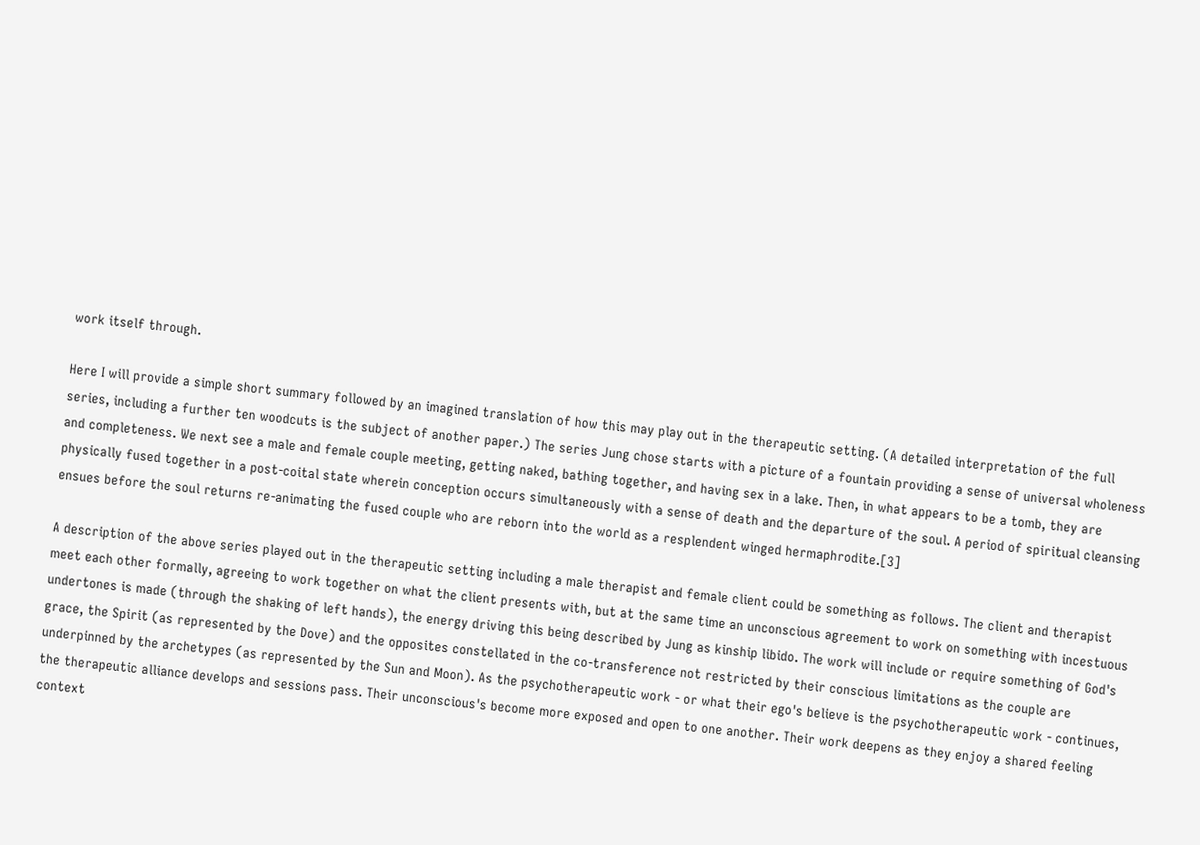work itself through.

Here I will provide a simple short summary followed by an imagined translation of how this may play out in the therapeutic setting. (A detailed interpretation of the full series, including a further ten woodcuts is the subject of another paper.) The series Jung chose starts with a picture of a fountain providing a sense of universal wholeness and completeness. We next see a male and female couple meeting, getting naked, bathing together, and having sex in a lake. Then, in what appears to be a tomb, they are physically fused together in a post-coital state wherein conception occurs simultaneously with a sense of death and the departure of the soul. A period of spiritual cleansing ensues before the soul returns re-animating the fused couple who are reborn into the world as a resplendent winged hermaphrodite.[3]

A description of the above series played out in the therapeutic setting including a male therapist and female client could be something as follows. The client and therapist meet each other formally, agreeing to work together on what the client presents with, but at the same time an unconscious agreement to work on something with incestuous undertones is made (through the shaking of left hands), the energy driving this being described by Jung as kinship libido. The work will include or require something of God's grace, the Spirit (as represented by the Dove) and the opposites constellated in the co-transference not restricted by their conscious limitations as the couple are underpinned by the archetypes (as represented by the Sun and Moon). As the psychotherapeutic work - or what their ego's believe is the psychotherapeutic work - continues, the therapeutic alliance develops and sessions pass. Their unconscious's become more exposed and open to one another. Their work deepens as they enjoy a shared feeling context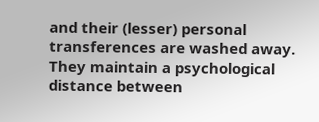and their (lesser) personal transferences are washed away. They maintain a psychological distance between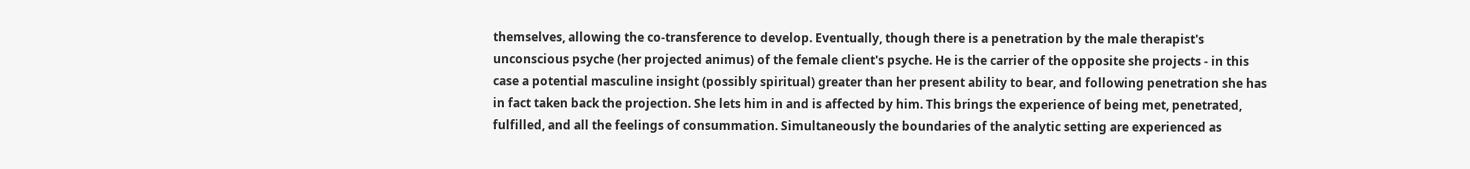themselves, allowing the co-transference to develop. Eventually, though there is a penetration by the male therapist's unconscious psyche (her projected animus) of the female client's psyche. He is the carrier of the opposite she projects - in this case a potential masculine insight (possibly spiritual) greater than her present ability to bear, and following penetration she has in fact taken back the projection. She lets him in and is affected by him. This brings the experience of being met, penetrated, fulfilled, and all the feelings of consummation. Simultaneously the boundaries of the analytic setting are experienced as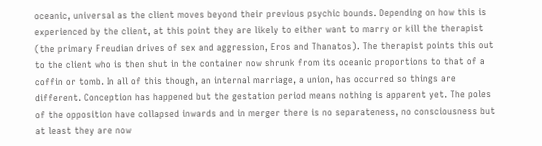oceanic, universal as the client moves beyond their previous psychic bounds. Depending on how this is experienced by the client, at this point they are likely to either want to marry or kill the therapist (the primary Freudian drives of sex and aggression, Eros and Thanatos). The therapist points this out to the client who is then shut in the container now shrunk from its oceanic proportions to that of a coffin or tomb. In all of this though, an internal marriage, a union, has occurred so things are different. Conception has happened but the gestation period means nothing is apparent yet. The poles of the opposition have collapsed inwards and in merger there is no separateness, no consciousness but at least they are now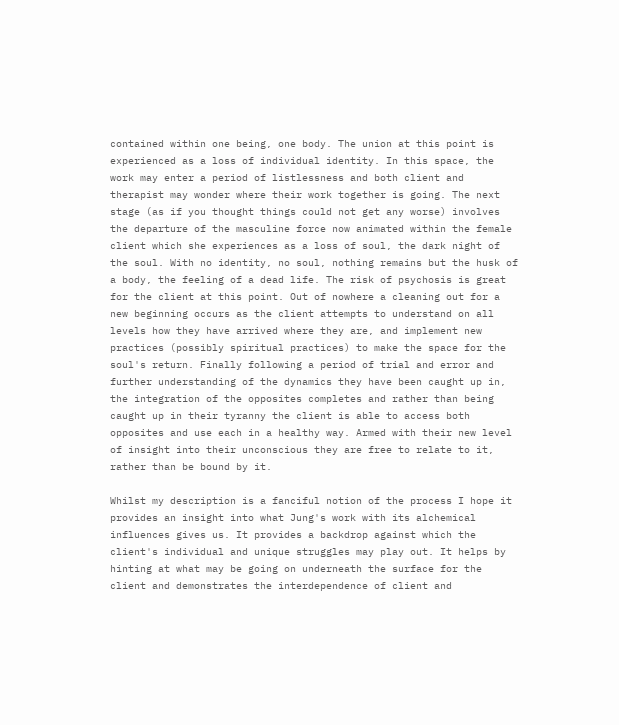contained within one being, one body. The union at this point is experienced as a loss of individual identity. In this space, the work may enter a period of listlessness and both client and therapist may wonder where their work together is going. The next stage (as if you thought things could not get any worse) involves the departure of the masculine force now animated within the female client which she experiences as a loss of soul, the dark night of the soul. With no identity, no soul, nothing remains but the husk of a body, the feeling of a dead life. The risk of psychosis is great for the client at this point. Out of nowhere a cleaning out for a new beginning occurs as the client attempts to understand on all levels how they have arrived where they are, and implement new practices (possibly spiritual practices) to make the space for the soul's return. Finally following a period of trial and error and further understanding of the dynamics they have been caught up in, the integration of the opposites completes and rather than being caught up in their tyranny the client is able to access both opposites and use each in a healthy way. Armed with their new level of insight into their unconscious they are free to relate to it, rather than be bound by it.

Whilst my description is a fanciful notion of the process I hope it provides an insight into what Jung's work with its alchemical influences gives us. It provides a backdrop against which the client's individual and unique struggles may play out. It helps by hinting at what may be going on underneath the surface for the client and demonstrates the interdependence of client and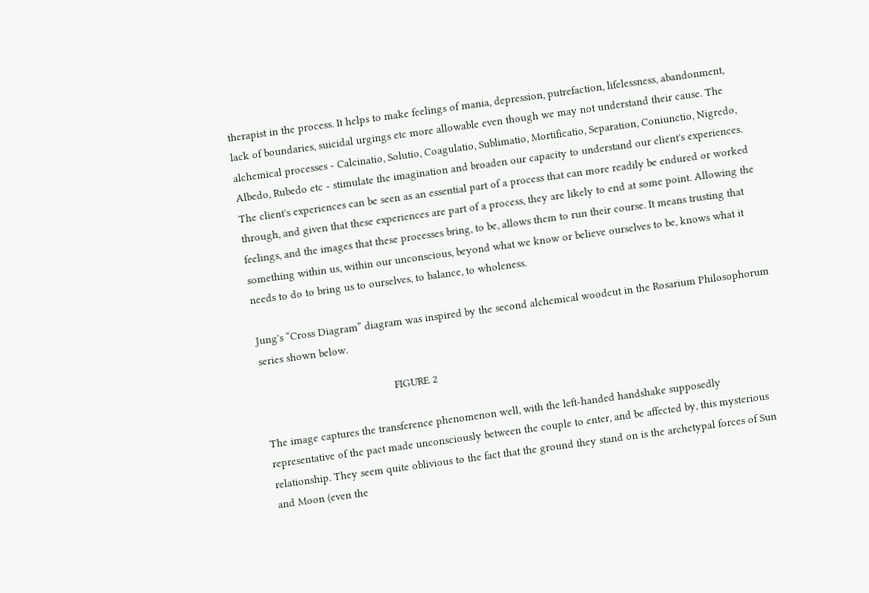therapist in the process. It helps to make feelings of mania, depression, putrefaction, lifelessness, abandonment, lack of boundaries, suicidal urgings etc more allowable even though we may not understand their cause. The alchemical processes - Calcinatio, Solutio, Coagulatio, Sublimatio, Mortificatio, Separation, Coniunctio, Nigredo, Albedo, Rubedo etc - stimulate the imagination and broaden our capacity to understand our client's experiences. The client's experiences can be seen as an essential part of a process that can more readily be endured or worked through, and given that these experiences are part of a process, they are likely to end at some point. Allowing the feelings, and the images that these processes bring, to be, allows them to run their course. It means trusting that something within us, within our unconscious, beyond what we know or believe ourselves to be, knows what it needs to do to bring us to ourselves, to balance, to wholeness.

Jung's “Cross Diagram” diagram was inspired by the second alchemical woodcut in the Rosarium Philosophorum series shown below.

                                            FIGURE 2

The image captures the transference phenomenon well, with the left-handed handshake supposedly representative of the pact made unconsciously between the couple to enter, and be affected by, this mysterious relationship. They seem quite oblivious to the fact that the ground they stand on is the archetypal forces of Sun and Moon (even the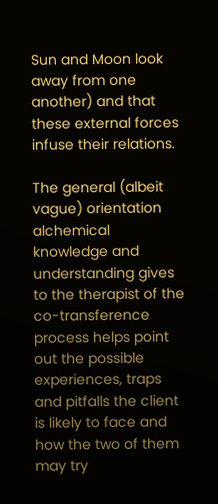Sun and Moon look away from one another) and that these external forces infuse their relations.

The general (albeit vague) orientation alchemical knowledge and understanding gives to the therapist of the co-transference process helps point out the possible experiences, traps and pitfalls the client is likely to face and how the two of them may try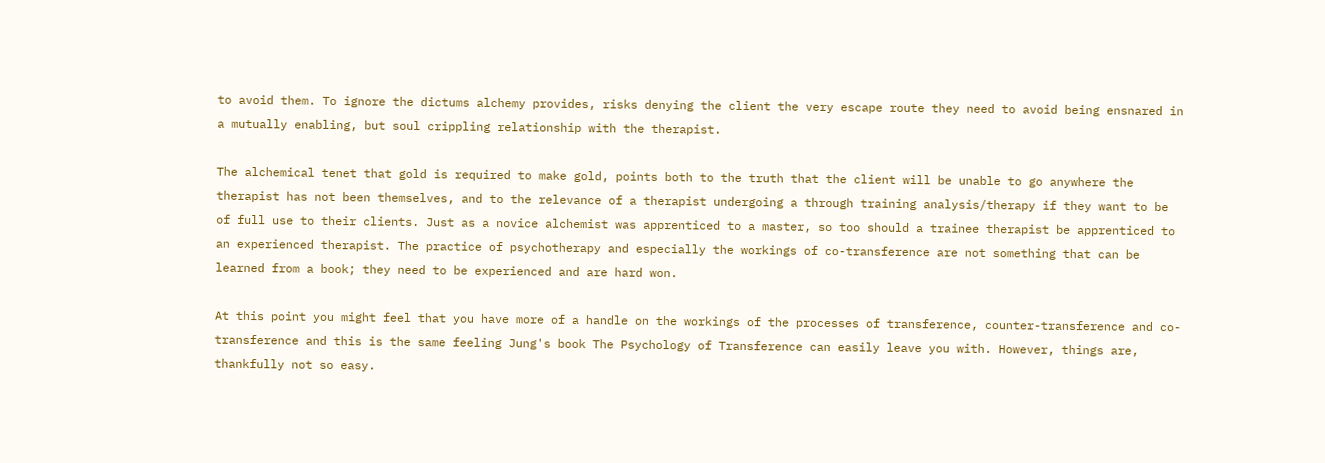to avoid them. To ignore the dictums alchemy provides, risks denying the client the very escape route they need to avoid being ensnared in a mutually enabling, but soul crippling relationship with the therapist.

The alchemical tenet that gold is required to make gold, points both to the truth that the client will be unable to go anywhere the therapist has not been themselves, and to the relevance of a therapist undergoing a through training analysis/therapy if they want to be of full use to their clients. Just as a novice alchemist was apprenticed to a master, so too should a trainee therapist be apprenticed to an experienced therapist. The practice of psychotherapy and especially the workings of co-transference are not something that can be learned from a book; they need to be experienced and are hard won.

At this point you might feel that you have more of a handle on the workings of the processes of transference, counter-transference and co-transference and this is the same feeling Jung's book The Psychology of Transference can easily leave you with. However, things are, thankfully not so easy.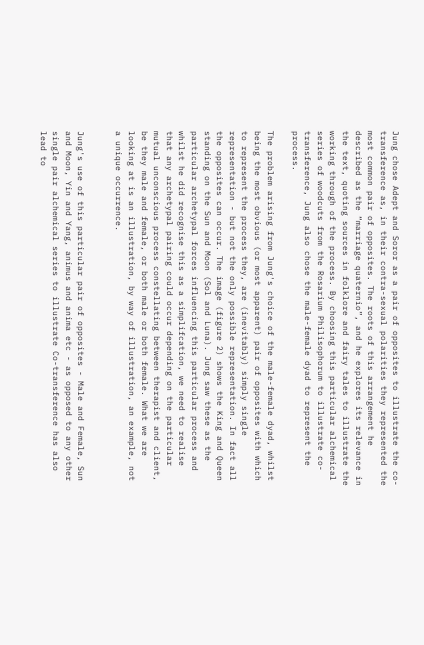Jung chose Adept and Soror as a pair of opposites to illustrate the co-transference as, in their contra-sexual polarities they represented the most common pair of opposites. The roots of this arrangement he described as the “marriage quaternio”, and he explores its relevance in the text, quoting sources in folklore and fairy tales to illustrate the working through of the process. By choosing this particular alchemical series of woodcuts from the Rosarium Philisophorum to illustrate co-transference, Jung also chose the male-female dyad to represent the process.

The problem arising from Jung's choice of the male-female dyad, whilst being the most obvious (or most apparent) pair of opposites with which to represent the process they, are (inevitably) simply single representation - but not the only possible representation. In fact all the opposites can occur. The image (figure 2) shows the King and Queen standing on the Sun and Moon (Sol and Luna). Jung saw these as the particular archetypal forces influencing this particular process and whilst he did recognise this as a simplifcation, we need to realise that any archetypal pairing could occur depending on the particular mutual unconscious process constellating between therapist and client, be they male and female, or both male or both female. What we are looking at is an illustration, by way of illustration, an example, not a unique occurrence.


Jung's use of this particular pair of opposites - Male and Female, Sun and Moon, Yin and Yang, animus and anima etc - as opposed to any other single pair alchemical series to illustrate Co-transference has also lead to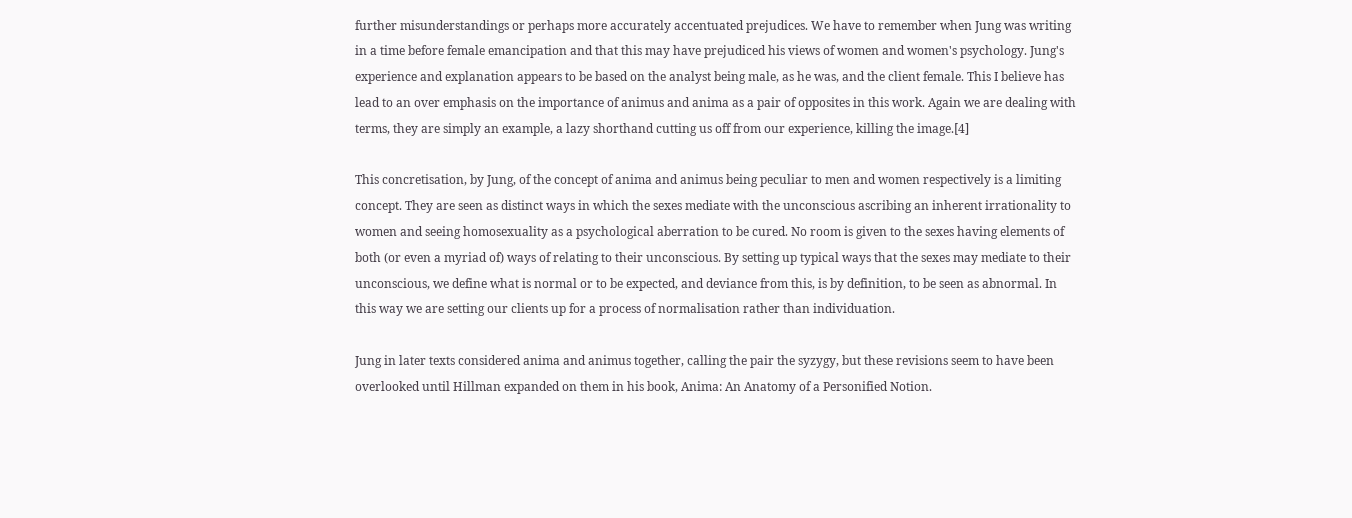further misunderstandings or perhaps more accurately accentuated prejudices. We have to remember when Jung was writing in a time before female emancipation and that this may have prejudiced his views of women and women's psychology. Jung's experience and explanation appears to be based on the analyst being male, as he was, and the client female. This I believe has lead to an over emphasis on the importance of animus and anima as a pair of opposites in this work. Again we are dealing with terms, they are simply an example, a lazy shorthand cutting us off from our experience, killing the image.[4]

This concretisation, by Jung, of the concept of anima and animus being peculiar to men and women respectively is a limiting concept. They are seen as distinct ways in which the sexes mediate with the unconscious ascribing an inherent irrationality to women and seeing homosexuality as a psychological aberration to be cured. No room is given to the sexes having elements of both (or even a myriad of) ways of relating to their unconscious. By setting up typical ways that the sexes may mediate to their unconscious, we define what is normal or to be expected, and deviance from this, is by definition, to be seen as abnormal. In this way we are setting our clients up for a process of normalisation rather than individuation.

Jung in later texts considered anima and animus together, calling the pair the syzygy, but these revisions seem to have been overlooked until Hillman expanded on them in his book, Anima: An Anatomy of a Personified Notion.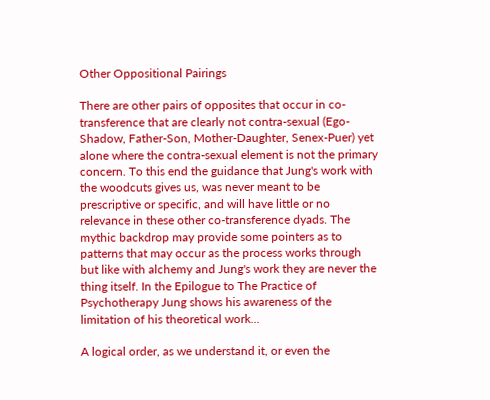Other Oppositional Pairings

There are other pairs of opposites that occur in co-transference that are clearly not contra-sexual (Ego-Shadow, Father-Son, Mother-Daughter, Senex-Puer) yet alone where the contra-sexual element is not the primary concern. To this end the guidance that Jung's work with the woodcuts gives us, was never meant to be prescriptive or specific, and will have little or no relevance in these other co-transference dyads. The mythic backdrop may provide some pointers as to patterns that may occur as the process works through but like with alchemy and Jung's work they are never the thing itself. In the Epilogue to The Practice of Psychotherapy Jung shows his awareness of the limitation of his theoretical work...

A logical order, as we understand it, or even the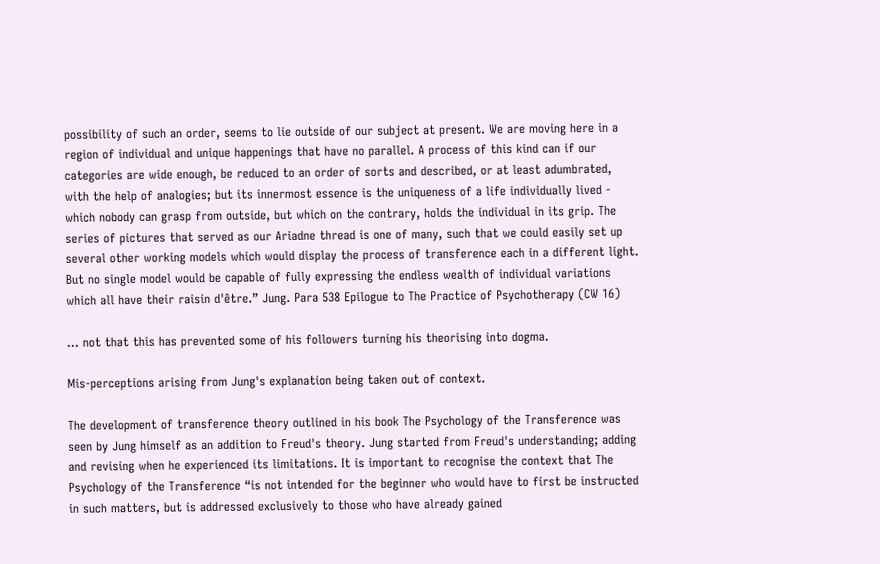possibility of such an order, seems to lie outside of our subject at present. We are moving here in a region of individual and unique happenings that have no parallel. A process of this kind can if our categories are wide enough, be reduced to an order of sorts and described, or at least adumbrated, with the help of analogies; but its innermost essence is the uniqueness of a life individually lived - which nobody can grasp from outside, but which on the contrary, holds the individual in its grip. The series of pictures that served as our Ariadne thread is one of many, such that we could easily set up several other working models which would display the process of transference each in a different light. But no single model would be capable of fully expressing the endless wealth of individual variations which all have their raisin d'être.” Jung. Para 538 Epilogue to The Practice of Psychotherapy (CW 16)

... not that this has prevented some of his followers turning his theorising into dogma.

Mis-perceptions arising from Jung's explanation being taken out of context.

The development of transference theory outlined in his book The Psychology of the Transference was seen by Jung himself as an addition to Freud's theory. Jung started from Freud's understanding; adding and revising when he experienced its limitations. It is important to recognise the context that The Psychology of the Transference “is not intended for the beginner who would have to first be instructed in such matters, but is addressed exclusively to those who have already gained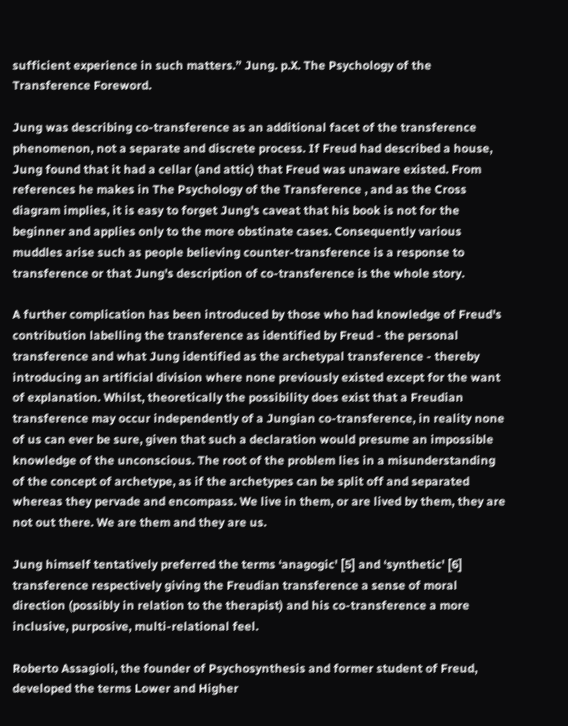sufficient experience in such matters.” Jung. p.X. The Psychology of the Transference Foreword.

Jung was describing co-transference as an additional facet of the transference phenomenon, not a separate and discrete process. If Freud had described a house, Jung found that it had a cellar (and attic) that Freud was unaware existed. From references he makes in The Psychology of the Transference , and as the Cross diagram implies, it is easy to forget Jung's caveat that his book is not for the beginner and applies only to the more obstinate cases. Consequently various muddles arise such as people believing counter-transference is a response to transference or that Jung's description of co-transference is the whole story.

A further complication has been introduced by those who had knowledge of Freud's contribution labelling the transference as identified by Freud - the personal transference and what Jung identified as the archetypal transference - thereby introducing an artificial division where none previously existed except for the want of explanation. Whilst, theoretically the possibility does exist that a Freudian transference may occur independently of a Jungian co-transference, in reality none of us can ever be sure, given that such a declaration would presume an impossible knowledge of the unconscious. The root of the problem lies in a misunderstanding of the concept of archetype, as if the archetypes can be split off and separated whereas they pervade and encompass. We live in them, or are lived by them, they are not out there. We are them and they are us.

Jung himself tentatively preferred the terms ‘anagogic' [5] and ‘synthetic' [6] transference respectively giving the Freudian transference a sense of moral direction (possibly in relation to the therapist) and his co-transference a more inclusive, purposive, multi-relational feel.

Roberto Assagioli, the founder of Psychosynthesis and former student of Freud, developed the terms Lower and Higher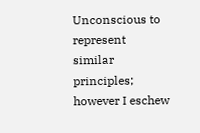Unconscious to represent similar principles; however I eschew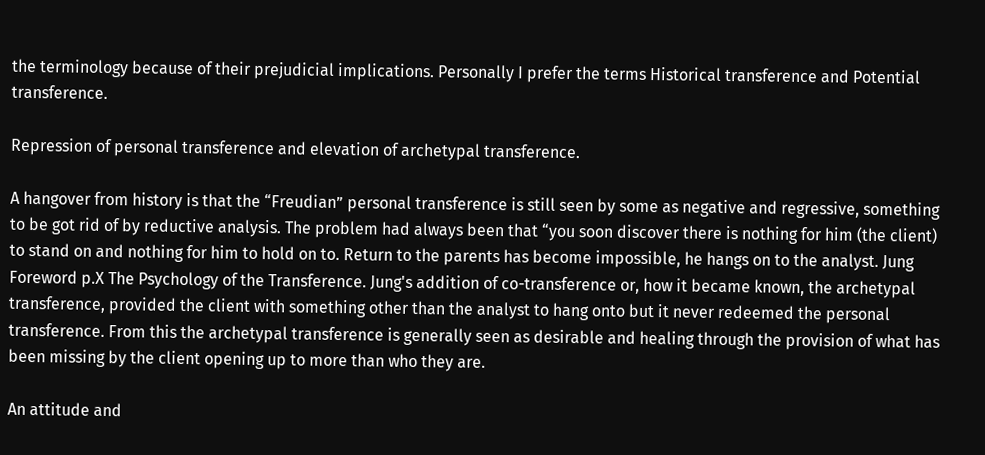the terminology because of their prejudicial implications. Personally I prefer the terms Historical transference and Potential transference.

Repression of personal transference and elevation of archetypal transference.

A hangover from history is that the “Freudian” personal transference is still seen by some as negative and regressive, something to be got rid of by reductive analysis. The problem had always been that “you soon discover there is nothing for him (the client) to stand on and nothing for him to hold on to. Return to the parents has become impossible, he hangs on to the analyst. Jung Foreword p.X The Psychology of the Transference. Jung's addition of co-transference or, how it became known, the archetypal transference, provided the client with something other than the analyst to hang onto but it never redeemed the personal transference. From this the archetypal transference is generally seen as desirable and healing through the provision of what has been missing by the client opening up to more than who they are.

An attitude and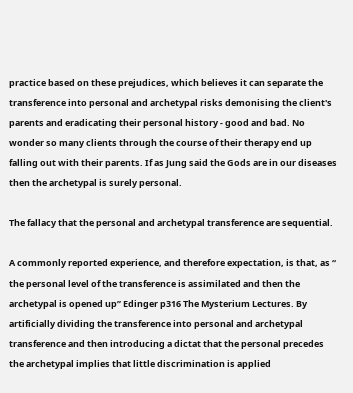practice based on these prejudices, which believes it can separate the transference into personal and archetypal risks demonising the client's parents and eradicating their personal history - good and bad. No wonder so many clients through the course of their therapy end up falling out with their parents. If as Jung said the Gods are in our diseases then the archetypal is surely personal.

The fallacy that the personal and archetypal transference are sequential.

A commonly reported experience, and therefore expectation, is that, as “ the personal level of the transference is assimilated and then the archetypal is opened up” Edinger p316 The Mysterium Lectures. By artificially dividing the transference into personal and archetypal transference and then introducing a dictat that the personal precedes the archetypal implies that little discrimination is applied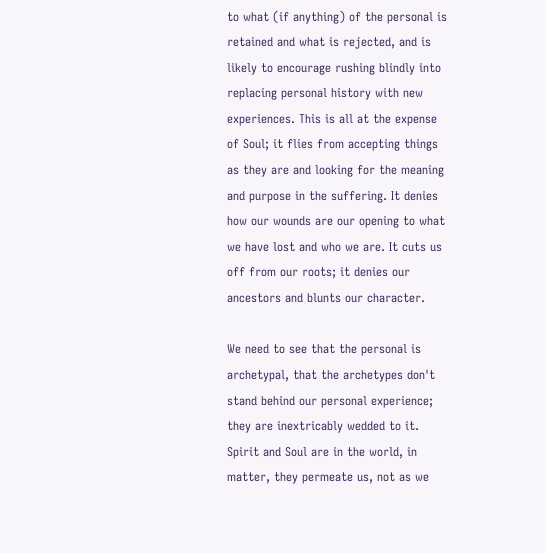to what (if anything) of the personal is retained and what is rejected, and is likely to encourage rushing blindly into replacing personal history with new experiences. This is all at the expense of Soul; it flies from accepting things as they are and looking for the meaning and purpose in the suffering. It denies how our wounds are our opening to what we have lost and who we are. It cuts us off from our roots; it denies our ancestors and blunts our character.

We need to see that the personal is archetypal, that the archetypes don't stand behind our personal experience; they are inextricably wedded to it. Spirit and Soul are in the world, in matter, they permeate us, not as we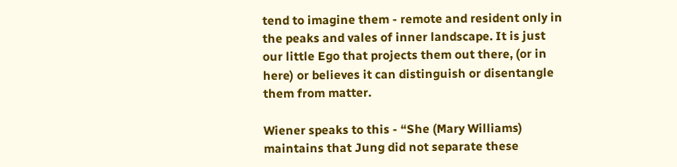tend to imagine them - remote and resident only in the peaks and vales of inner landscape. It is just our little Ego that projects them out there, (or in here) or believes it can distinguish or disentangle them from matter.

Wiener speaks to this - “She (Mary Williams) maintains that Jung did not separate these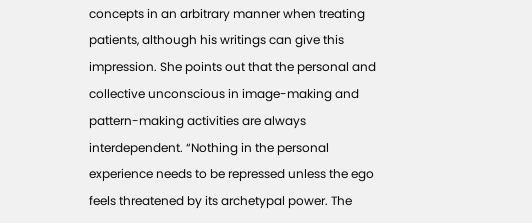concepts in an arbitrary manner when treating patients, although his writings can give this impression. She points out that the personal and collective unconscious in image-making and pattern-making activities are always interdependent. “Nothing in the personal experience needs to be repressed unless the ego feels threatened by its archetypal power. The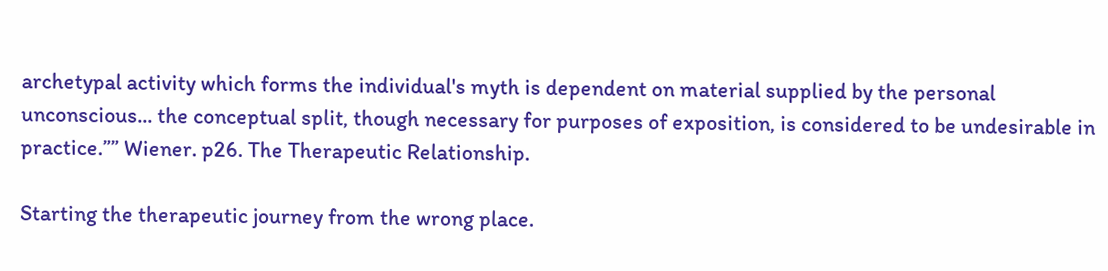archetypal activity which forms the individual's myth is dependent on material supplied by the personal unconscious... the conceptual split, though necessary for purposes of exposition, is considered to be undesirable in practice.”” Wiener. p26. The Therapeutic Relationship.

Starting the therapeutic journey from the wrong place.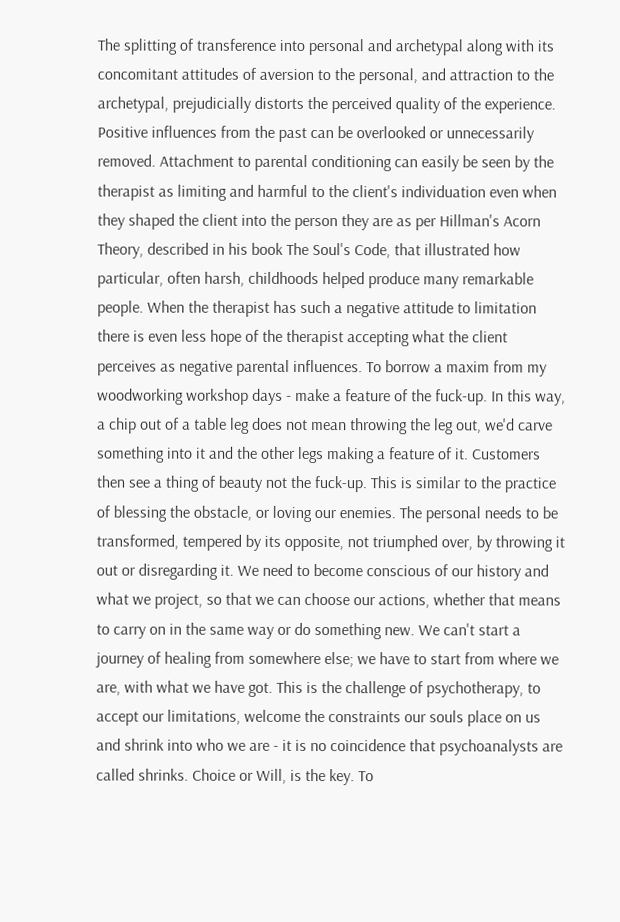The splitting of transference into personal and archetypal along with its concomitant attitudes of aversion to the personal, and attraction to the archetypal, prejudicially distorts the perceived quality of the experience. Positive influences from the past can be overlooked or unnecessarily removed. Attachment to parental conditioning can easily be seen by the therapist as limiting and harmful to the client's individuation even when they shaped the client into the person they are as per Hillman's Acorn Theory, described in his book The Soul's Code, that illustrated how particular, often harsh, childhoods helped produce many remarkable people. When the therapist has such a negative attitude to limitation there is even less hope of the therapist accepting what the client perceives as negative parental influences. To borrow a maxim from my woodworking workshop days - make a feature of the fuck-up. In this way, a chip out of a table leg does not mean throwing the leg out, we'd carve something into it and the other legs making a feature of it. Customers then see a thing of beauty not the fuck-up. This is similar to the practice of blessing the obstacle, or loving our enemies. The personal needs to be transformed, tempered by its opposite, not triumphed over, by throwing it out or disregarding it. We need to become conscious of our history and what we project, so that we can choose our actions, whether that means to carry on in the same way or do something new. We can't start a journey of healing from somewhere else; we have to start from where we are, with what we have got. This is the challenge of psychotherapy, to accept our limitations, welcome the constraints our souls place on us and shrink into who we are - it is no coincidence that psychoanalysts are called shrinks. Choice or Will, is the key. To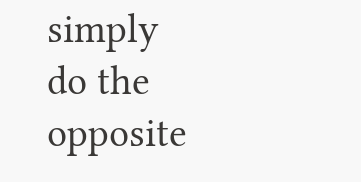simply do the opposite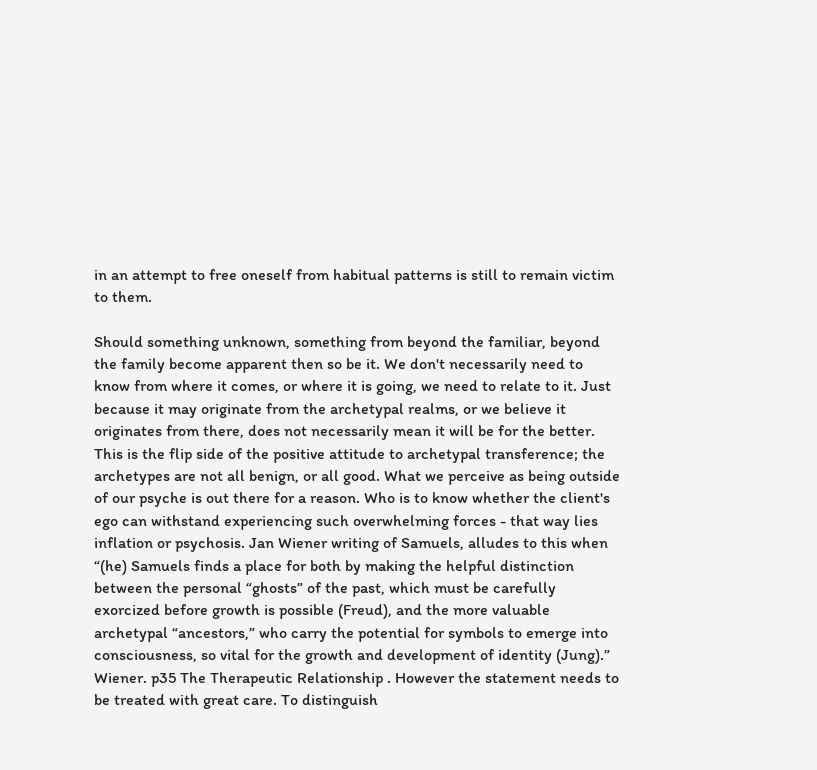in an attempt to free oneself from habitual patterns is still to remain victim to them.

Should something unknown, something from beyond the familiar, beyond the family become apparent then so be it. We don't necessarily need to know from where it comes, or where it is going, we need to relate to it. Just because it may originate from the archetypal realms, or we believe it originates from there, does not necessarily mean it will be for the better. This is the flip side of the positive attitude to archetypal transference; the archetypes are not all benign, or all good. What we perceive as being outside of our psyche is out there for a reason. Who is to know whether the client's ego can withstand experiencing such overwhelming forces - that way lies inflation or psychosis. Jan Wiener writing of Samuels, alludes to this when “(he) Samuels finds a place for both by making the helpful distinction between the personal “ghosts” of the past, which must be carefully exorcized before growth is possible (Freud), and the more valuable archetypal “ancestors,” who carry the potential for symbols to emerge into consciousness, so vital for the growth and development of identity (Jung).” Wiener. p35 The Therapeutic Relationship . However the statement needs to be treated with great care. To distinguish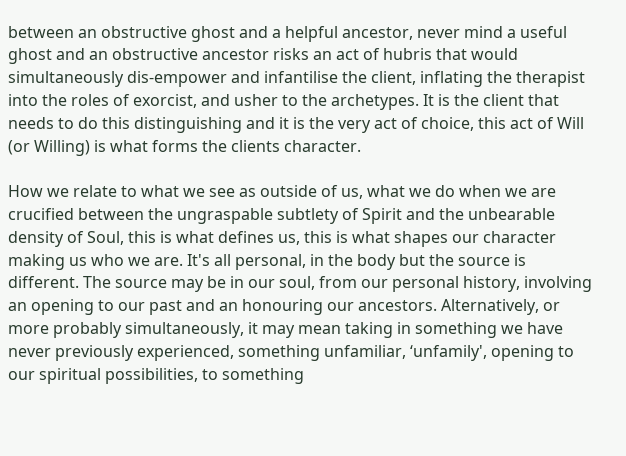between an obstructive ghost and a helpful ancestor, never mind a useful ghost and an obstructive ancestor risks an act of hubris that would simultaneously dis-empower and infantilise the client, inflating the therapist into the roles of exorcist, and usher to the archetypes. It is the client that needs to do this distinguishing and it is the very act of choice, this act of Will (or Willing) is what forms the clients character.

How we relate to what we see as outside of us, what we do when we are crucified between the ungraspable subtlety of Spirit and the unbearable density of Soul, this is what defines us, this is what shapes our character making us who we are. It's all personal, in the body but the source is different. The source may be in our soul, from our personal history, involving an opening to our past and an honouring our ancestors. Alternatively, or more probably simultaneously, it may mean taking in something we have never previously experienced, something unfamiliar, ‘unfamily', opening to our spiritual possibilities, to something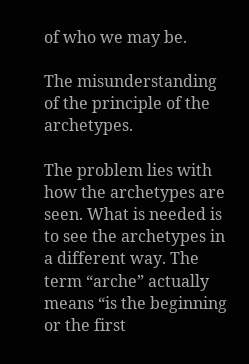of who we may be.

The misunderstanding of the principle of the archetypes.

The problem lies with how the archetypes are seen. What is needed is to see the archetypes in a different way. The term “arche” actually means “is the beginning or the first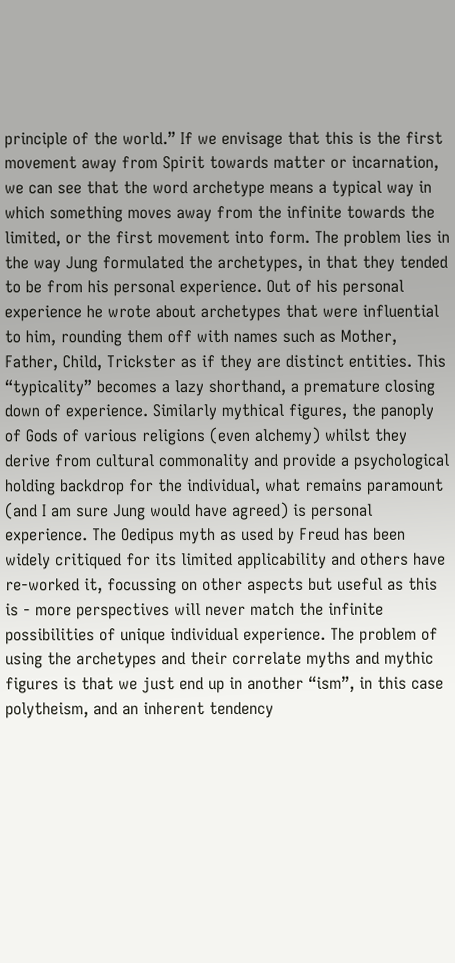principle of the world.” If we envisage that this is the first movement away from Spirit towards matter or incarnation, we can see that the word archetype means a typical way in which something moves away from the infinite towards the limited, or the first movement into form. The problem lies in the way Jung formulated the archetypes, in that they tended to be from his personal experience. Out of his personal experience he wrote about archetypes that were influential to him, rounding them off with names such as Mother, Father, Child, Trickster as if they are distinct entities. This “typicality” becomes a lazy shorthand, a premature closing down of experience. Similarly mythical figures, the panoply of Gods of various religions (even alchemy) whilst they derive from cultural commonality and provide a psychological holding backdrop for the individual, what remains paramount (and I am sure Jung would have agreed) is personal experience. The Oedipus myth as used by Freud has been widely critiqued for its limited applicability and others have re-worked it, focussing on other aspects but useful as this is - more perspectives will never match the infinite possibilities of unique individual experience. The problem of using the archetypes and their correlate myths and mythic figures is that we just end up in another “ism”, in this case polytheism, and an inherent tendency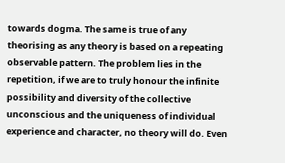towards dogma. The same is true of any theorising as any theory is based on a repeating observable pattern. The problem lies in the repetition, if we are to truly honour the infinite possibility and diversity of the collective unconscious and the uniqueness of individual experience and character, no theory will do. Even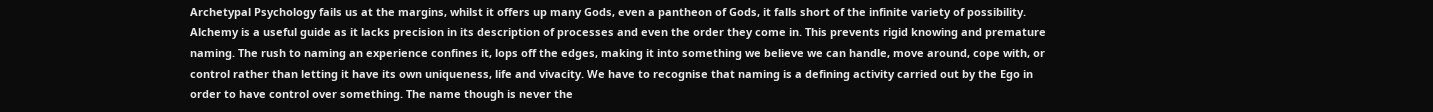Archetypal Psychology fails us at the margins, whilst it offers up many Gods, even a pantheon of Gods, it falls short of the infinite variety of possibility. Alchemy is a useful guide as it lacks precision in its description of processes and even the order they come in. This prevents rigid knowing and premature naming. The rush to naming an experience confines it, lops off the edges, making it into something we believe we can handle, move around, cope with, or control rather than letting it have its own uniqueness, life and vivacity. We have to recognise that naming is a defining activity carried out by the Ego in order to have control over something. The name though is never the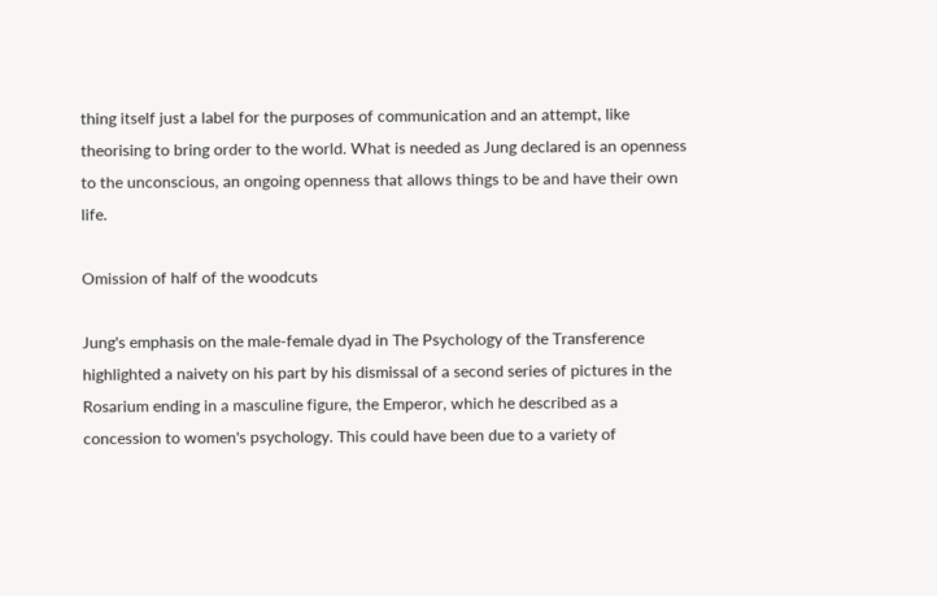thing itself just a label for the purposes of communication and an attempt, like theorising to bring order to the world. What is needed as Jung declared is an openness to the unconscious, an ongoing openness that allows things to be and have their own life.

Omission of half of the woodcuts

Jung's emphasis on the male-female dyad in The Psychology of the Transference highlighted a naivety on his part by his dismissal of a second series of pictures in the Rosarium ending in a masculine figure, the Emperor, which he described as a concession to women's psychology. This could have been due to a variety of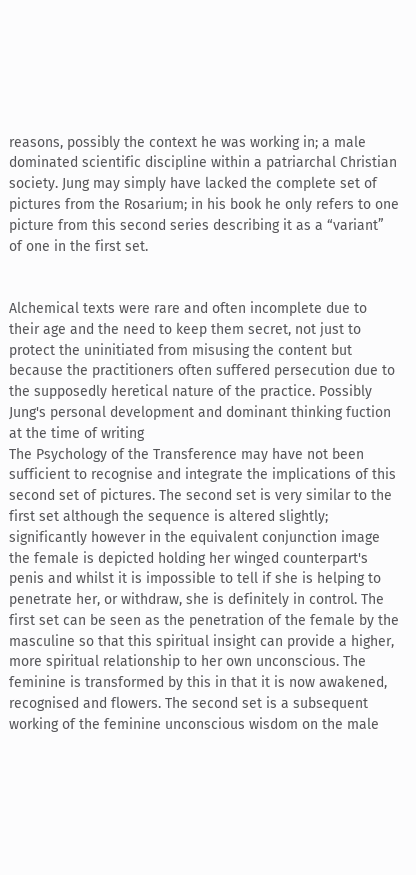reasons, possibly the context he was working in; a male dominated scientific discipline within a patriarchal Christian society. Jung may simply have lacked the complete set of pictures from the Rosarium; in his book he only refers to one picture from this second series describing it as a “variant” of one in the first set.


Alchemical texts were rare and often incomplete due to their age and the need to keep them secret, not just to protect the uninitiated from misusing the content but because the practitioners often suffered persecution due to the supposedly heretical nature of the practice. Possibly Jung's personal development and dominant thinking fuction at the time of writing
The Psychology of the Transference may have not been sufficient to recognise and integrate the implications of this second set of pictures. The second set is very similar to the first set although the sequence is altered slightly; significantly however in the equivalent conjunction image the female is depicted holding her winged counterpart's penis and whilst it is impossible to tell if she is helping to penetrate her, or withdraw, she is definitely in control. The first set can be seen as the penetration of the female by the masculine so that this spiritual insight can provide a higher, more spiritual relationship to her own unconscious. The feminine is transformed by this in that it is now awakened, recognised and flowers. The second set is a subsequent working of the feminine unconscious wisdom on the male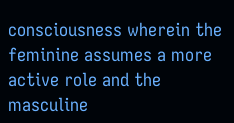consciousness wherein the feminine assumes a more active role and the masculine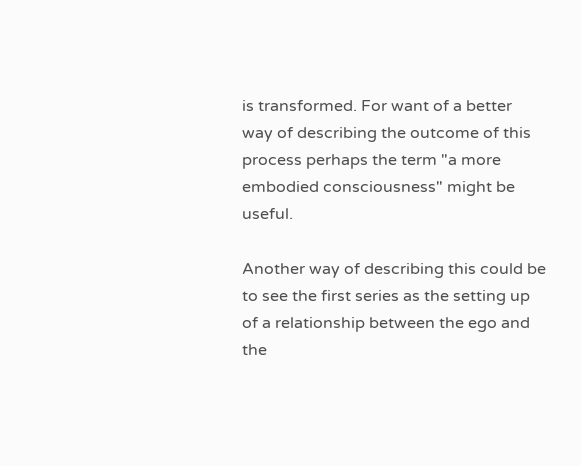is transformed. For want of a better way of describing the outcome of this process perhaps the term "a more embodied consciousness" might be useful.

Another way of describing this could be to see the first series as the setting up of a relationship between the ego and the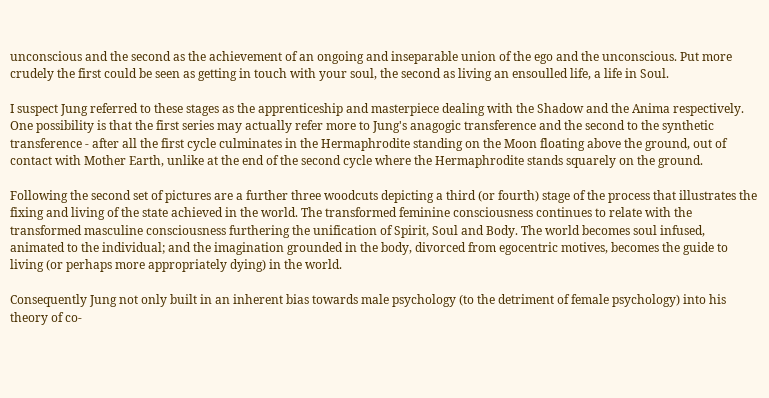unconscious and the second as the achievement of an ongoing and inseparable union of the ego and the unconscious. Put more crudely the first could be seen as getting in touch with your soul, the second as living an ensoulled life, a life in Soul.

I suspect Jung referred to these stages as the apprenticeship and masterpiece dealing with the Shadow and the Anima respectively. One possibility is that the first series may actually refer more to Jung's anagogic transference and the second to the synthetic transference - after all the first cycle culminates in the Hermaphrodite standing on the Moon floating above the ground, out of contact with Mother Earth, unlike at the end of the second cycle where the Hermaphrodite stands squarely on the ground.

Following the second set of pictures are a further three woodcuts depicting a third (or fourth) stage of the process that illustrates the fixing and living of the state achieved in the world. The transformed feminine consciousness continues to relate with the transformed masculine consciousness furthering the unification of Spirit, Soul and Body. The world becomes soul infused, animated to the individual; and the imagination grounded in the body, divorced from egocentric motives, becomes the guide to living (or perhaps more appropriately dying) in the world.

Consequently Jung not only built in an inherent bias towards male psychology (to the detriment of female psychology) into his theory of co-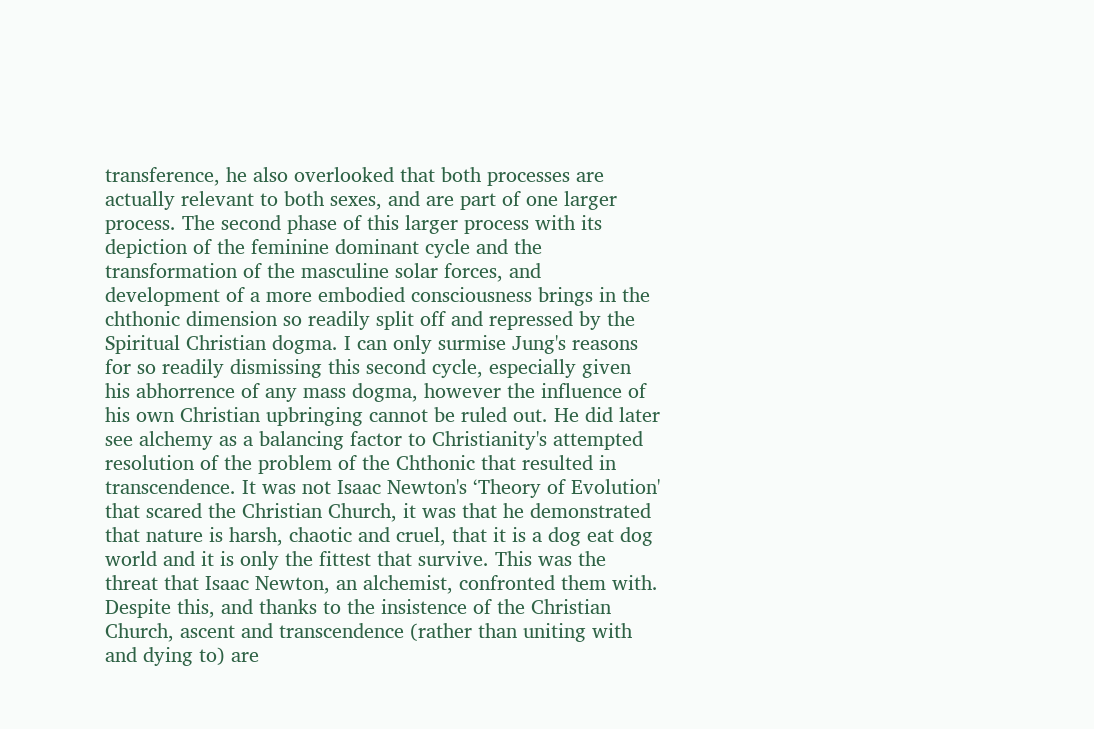transference, he also overlooked that both processes are actually relevant to both sexes, and are part of one larger process. The second phase of this larger process with its depiction of the feminine dominant cycle and the transformation of the masculine solar forces, and development of a more embodied consciousness brings in the chthonic dimension so readily split off and repressed by the Spiritual Christian dogma. I can only surmise Jung's reasons for so readily dismissing this second cycle, especially given his abhorrence of any mass dogma, however the influence of his own Christian upbringing cannot be ruled out. He did later see alchemy as a balancing factor to Christianity's attempted resolution of the problem of the Chthonic that resulted in transcendence. It was not Isaac Newton's ‘Theory of Evolution' that scared the Christian Church, it was that he demonstrated that nature is harsh, chaotic and cruel, that it is a dog eat dog world and it is only the fittest that survive. This was the threat that Isaac Newton, an alchemist, confronted them with. Despite this, and thanks to the insistence of the Christian Church, ascent and transcendence (rather than uniting with and dying to) are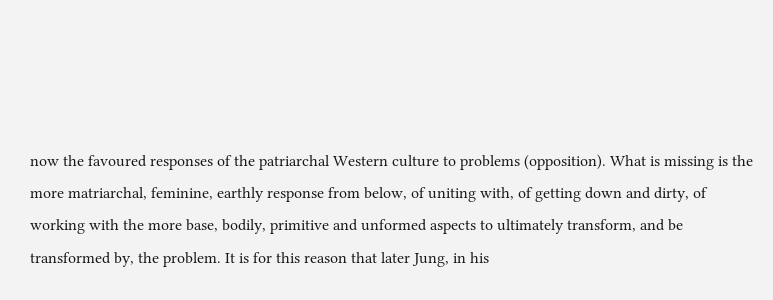now the favoured responses of the patriarchal Western culture to problems (opposition). What is missing is the more matriarchal, feminine, earthly response from below, of uniting with, of getting down and dirty, of working with the more base, bodily, primitive and unformed aspects to ultimately transform, and be transformed by, the problem. It is for this reason that later Jung, in his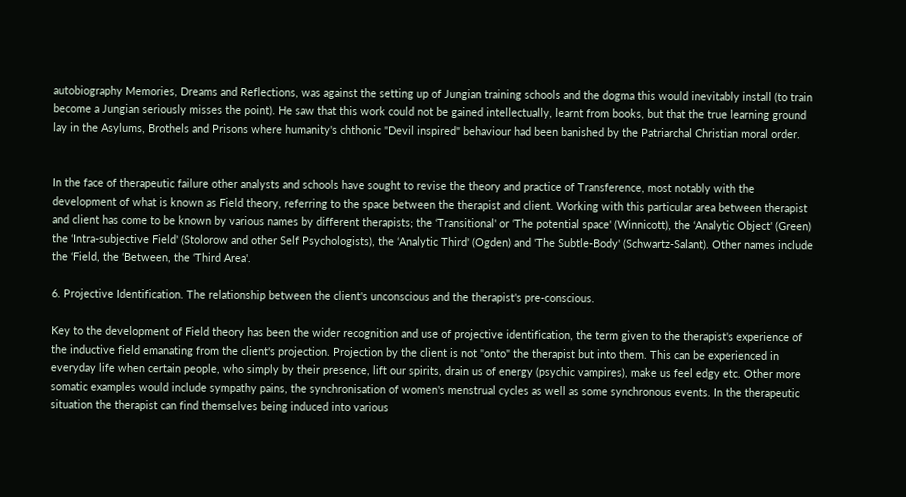autobiography Memories, Dreams and Reflections, was against the setting up of Jungian training schools and the dogma this would inevitably install (to train become a Jungian seriously misses the point). He saw that this work could not be gained intellectually, learnt from books, but that the true learning ground lay in the Asylums, Brothels and Prisons where humanity's chthonic "Devil inspired" behaviour had been banished by the Patriarchal Christian moral order.


In the face of therapeutic failure other analysts and schools have sought to revise the theory and practice of Transference, most notably with the development of what is known as Field theory, referring to the space between the therapist and client. Working with this particular area between therapist and client has come to be known by various names by different therapists; the ‘Transitional' or ‘The potential space' (Winnicott), the ‘Analytic Object' (Green) the ‘Intra-subjective Field' (Stolorow and other Self Psychologists), the ‘Analytic Third' (Ogden) and 'The Subtle-Body' (Schwartz-Salant). Other names include the ‘Field, the ‘Between, the ‘Third Area'.

6. Projective Identification. The relationship between the client's unconscious and the therapist's pre-conscious.

Key to the development of Field theory has been the wider recognition and use of projective identification, the term given to the therapist's experience of the inductive field emanating from the client's projection. Projection by the client is not "onto" the therapist but into them. This can be experienced in everyday life when certain people, who simply by their presence, lift our spirits, drain us of energy (psychic vampires), make us feel edgy etc. Other more somatic examples would include sympathy pains, the synchronisation of women's menstrual cycles as well as some synchronous events. In the therapeutic situation the therapist can find themselves being induced into various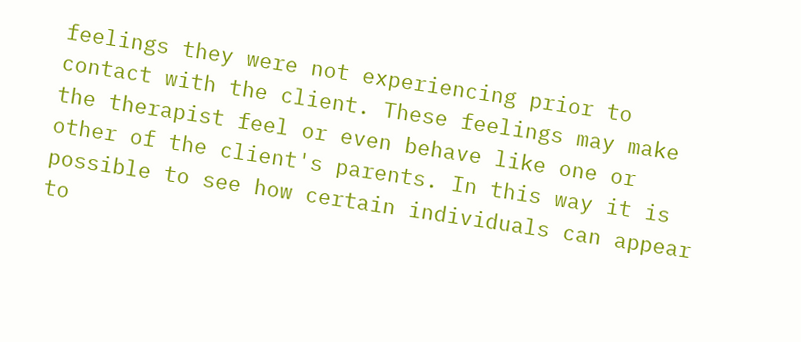feelings they were not experiencing prior to contact with the client. These feelings may make the therapist feel or even behave like one or other of the client's parents. In this way it is possible to see how certain individuals can appear to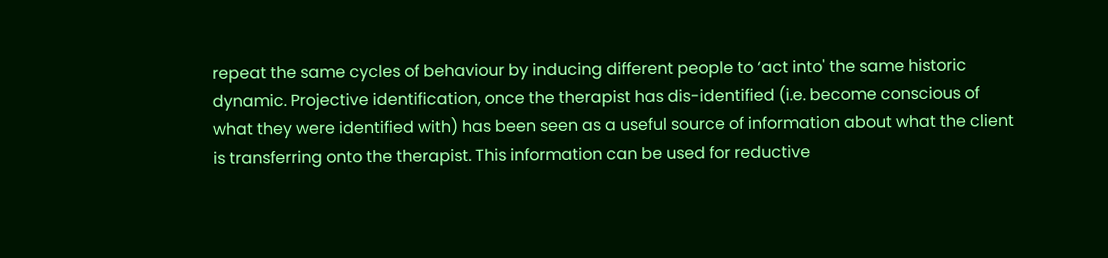repeat the same cycles of behaviour by inducing different people to ‘act into' the same historic dynamic. Projective identification, once the therapist has dis-identified (i.e. become conscious of what they were identified with) has been seen as a useful source of information about what the client is transferring onto the therapist. This information can be used for reductive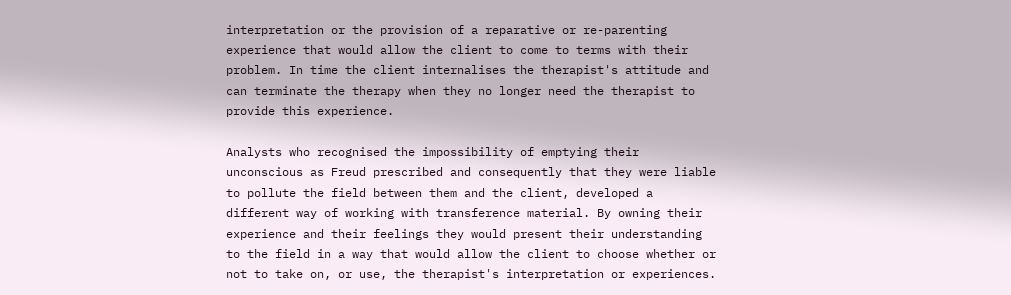interpretation or the provision of a reparative or re-parenting experience that would allow the client to come to terms with their problem. In time the client internalises the therapist's attitude and can terminate the therapy when they no longer need the therapist to provide this experience.

Analysts who recognised the impossibility of emptying their unconscious as Freud prescribed and consequently that they were liable to pollute the field between them and the client, developed a different way of working with transference material. By owning their experience and their feelings they would present their understanding to the field in a way that would allow the client to choose whether or not to take on, or use, the therapist's interpretation or experiences.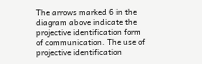The arrows marked 6 in the diagram above indicate the projective identification form of communication. The use of projective identification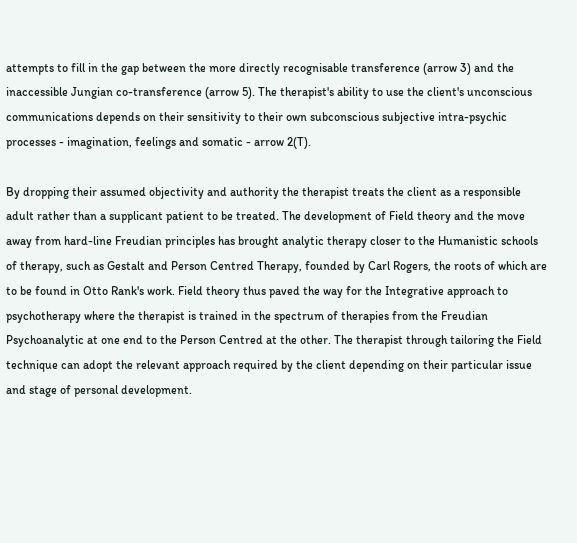attempts to fill in the gap between the more directly recognisable transference (arrow 3) and the inaccessible Jungian co-transference (arrow 5). The therapist's ability to use the client's unconscious communications depends on their sensitivity to their own subconscious subjective intra-psychic processes - imagination, feelings and somatic - arrow 2(T).

By dropping their assumed objectivity and authority the therapist treats the client as a responsible adult rather than a supplicant patient to be treated. The development of Field theory and the move away from hard-line Freudian principles has brought analytic therapy closer to the Humanistic schools of therapy, such as Gestalt and Person Centred Therapy, founded by Carl Rogers, the roots of which are to be found in Otto Rank's work. Field theory thus paved the way for the Integrative approach to psychotherapy where the therapist is trained in the spectrum of therapies from the Freudian Psychoanalytic at one end to the Person Centred at the other. The therapist through tailoring the Field technique can adopt the relevant approach required by the client depending on their particular issue and stage of personal development.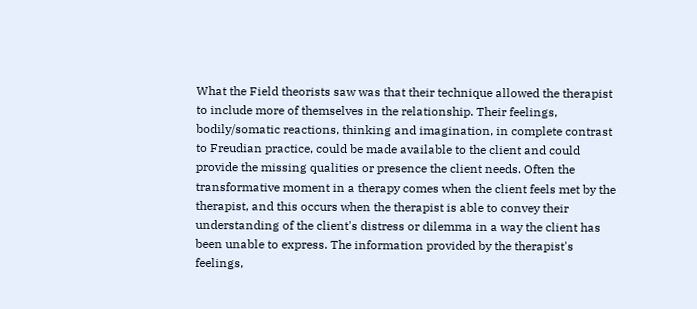What the Field theorists saw was that their technique allowed the therapist to include more of themselves in the relationship. Their feelings, bodily/somatic reactions, thinking and imagination, in complete contrast to Freudian practice, could be made available to the client and could provide the missing qualities or presence the client needs. Often the transformative moment in a therapy comes when the client feels met by the therapist, and this occurs when the therapist is able to convey their understanding of the client's distress or dilemma in a way the client has been unable to express. The information provided by the therapist's feelings,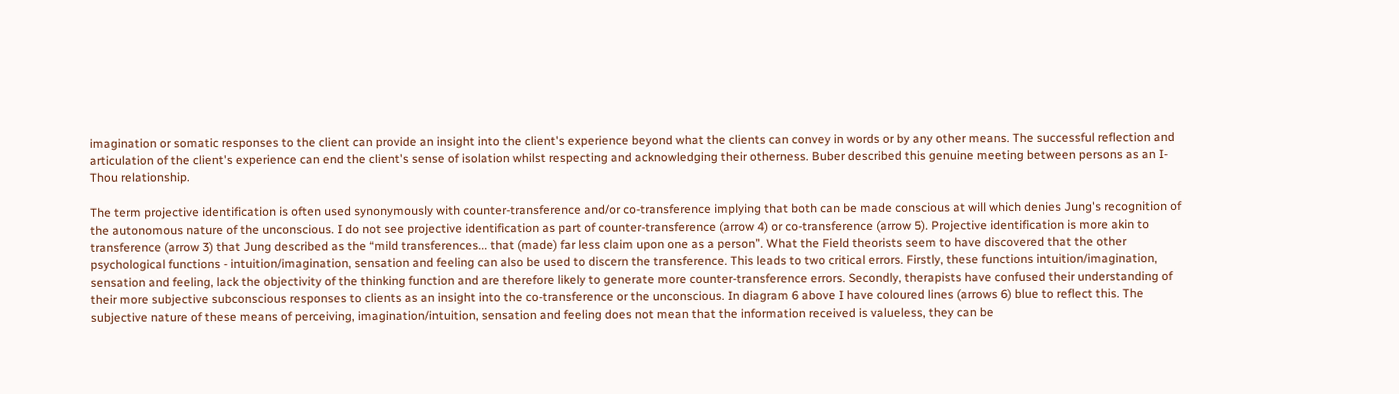imagination or somatic responses to the client can provide an insight into the client's experience beyond what the clients can convey in words or by any other means. The successful reflection and articulation of the client's experience can end the client's sense of isolation whilst respecting and acknowledging their otherness. Buber described this genuine meeting between persons as an I-Thou relationship.

The term projective identification is often used synonymously with counter-transference and/or co-transference implying that both can be made conscious at will which denies Jung's recognition of the autonomous nature of the unconscious. I do not see projective identification as part of counter-transference (arrow 4) or co-transference (arrow 5). Projective identification is more akin to transference (arrow 3) that Jung described as the “mild transferences... that (made) far less claim upon one as a person”. What the Field theorists seem to have discovered that the other psychological functions - intuition/imagination, sensation and feeling can also be used to discern the transference. This leads to two critical errors. Firstly, these functions intuition/imagination, sensation and feeling, lack the objectivity of the thinking function and are therefore likely to generate more counter-transference errors. Secondly, therapists have confused their understanding of their more subjective subconscious responses to clients as an insight into the co-transference or the unconscious. In diagram 6 above I have coloured lines (arrows 6) blue to reflect this. The subjective nature of these means of perceiving, imagination/intuition, sensation and feeling does not mean that the information received is valueless, they can be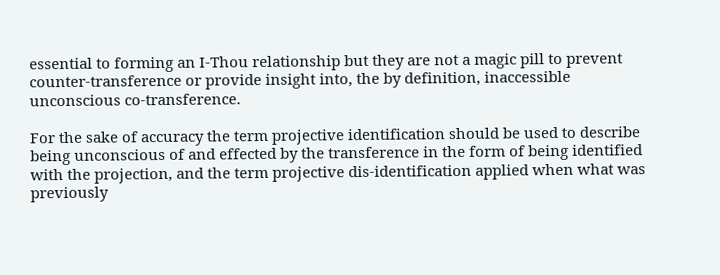essential to forming an I-Thou relationship but they are not a magic pill to prevent counter-transference or provide insight into, the by definition, inaccessible unconscious co-transference.

For the sake of accuracy the term projective identification should be used to describe being unconscious of and effected by the transference in the form of being identified with the projection, and the term projective dis-identification applied when what was previously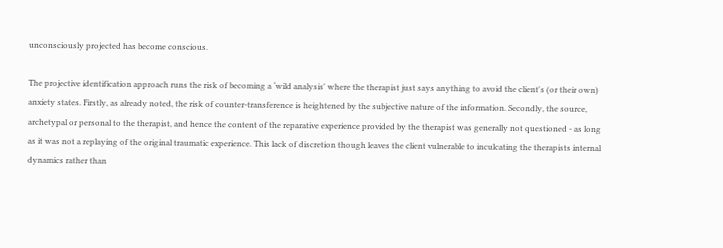unconsciously projected has become conscious.

The projective identification approach runs the risk of becoming a ‘wild analysis' where the therapist just says anything to avoid the client's (or their own) anxiety states. Firstly, as already noted, the risk of counter-transference is heightened by the subjective nature of the information. Secondly, the source, archetypal or personal to the therapist, and hence the content of the reparative experience provided by the therapist was generally not questioned - as long as it was not a replaying of the original traumatic experience. This lack of discretion though leaves the client vulnerable to inculcating the therapists internal dynamics rather than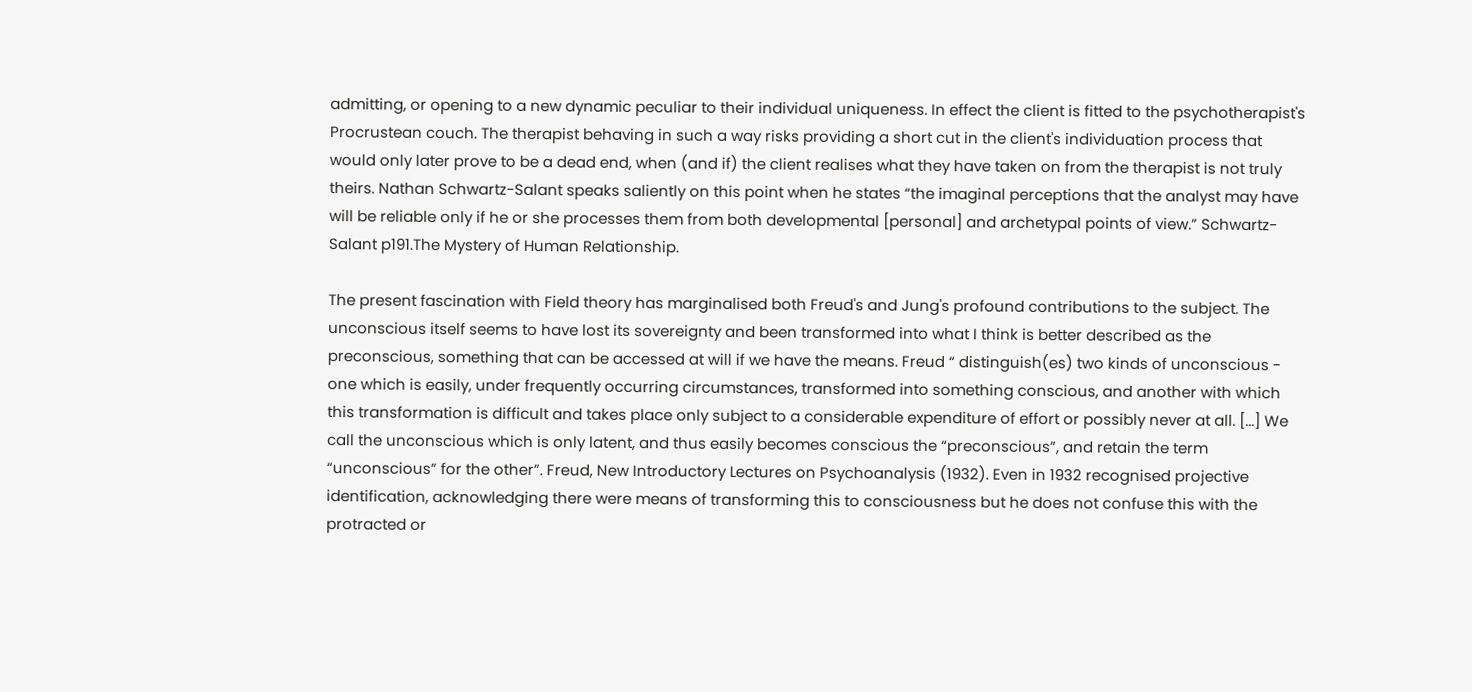admitting, or opening to a new dynamic peculiar to their individual uniqueness. In effect the client is fitted to the psychotherapist's Procrustean couch. The therapist behaving in such a way risks providing a short cut in the client's individuation process that would only later prove to be a dead end, when (and if) the client realises what they have taken on from the therapist is not truly theirs. Nathan Schwartz-Salant speaks saliently on this point when he states “the imaginal perceptions that the analyst may have will be reliable only if he or she processes them from both developmental [personal] and archetypal points of view.” Schwartz-Salant p191.The Mystery of Human Relationship.

The present fascination with Field theory has marginalised both Freud's and Jung's profound contributions to the subject. The unconscious itself seems to have lost its sovereignty and been transformed into what I think is better described as the preconscious, something that can be accessed at will if we have the means. Freud “ distinguish(es) two kinds of unconscious - one which is easily, under frequently occurring circumstances, transformed into something conscious, and another with which this transformation is difficult and takes place only subject to a considerable expenditure of effort or possibly never at all. [...] We call the unconscious which is only latent, and thus easily becomes conscious the “preconscious”, and retain the term “unconscious” for the other”. Freud, New Introductory Lectures on Psychoanalysis (1932). Even in 1932 recognised projective identification, acknowledging there were means of transforming this to consciousness but he does not confuse this with the protracted or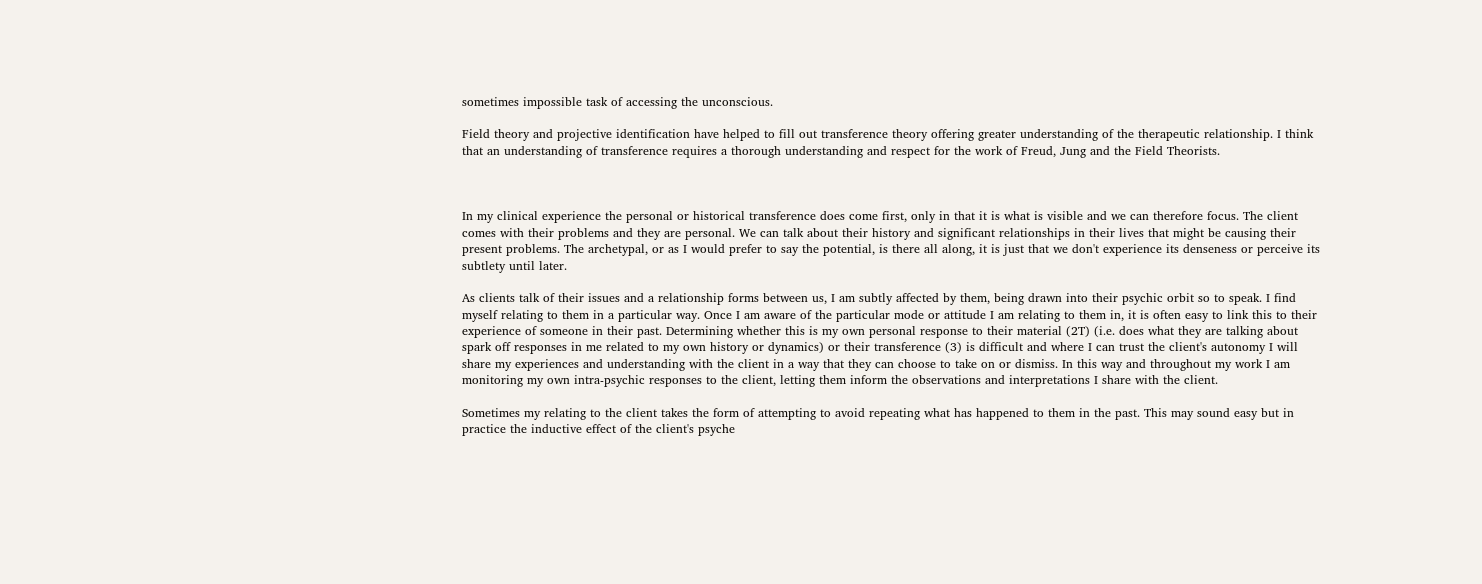sometimes impossible task of accessing the unconscious.

Field theory and projective identification have helped to fill out transference theory offering greater understanding of the therapeutic relationship. I think that an understanding of transference requires a thorough understanding and respect for the work of Freud, Jung and the Field Theorists.



In my clinical experience the personal or historical transference does come first, only in that it is what is visible and we can therefore focus. The client comes with their problems and they are personal. We can talk about their history and significant relationships in their lives that might be causing their present problems. The archetypal, or as I would prefer to say the potential, is there all along, it is just that we don't experience its denseness or perceive its subtlety until later.

As clients talk of their issues and a relationship forms between us, I am subtly affected by them, being drawn into their psychic orbit so to speak. I find myself relating to them in a particular way. Once I am aware of the particular mode or attitude I am relating to them in, it is often easy to link this to their experience of someone in their past. Determining whether this is my own personal response to their material (2T) (i.e. does what they are talking about spark off responses in me related to my own history or dynamics) or their transference (3) is difficult and where I can trust the client's autonomy I will share my experiences and understanding with the client in a way that they can choose to take on or dismiss. In this way and throughout my work I am monitoring my own intra-psychic responses to the client, letting them inform the observations and interpretations I share with the client.

Sometimes my relating to the client takes the form of attempting to avoid repeating what has happened to them in the past. This may sound easy but in practice the inductive effect of the client's psyche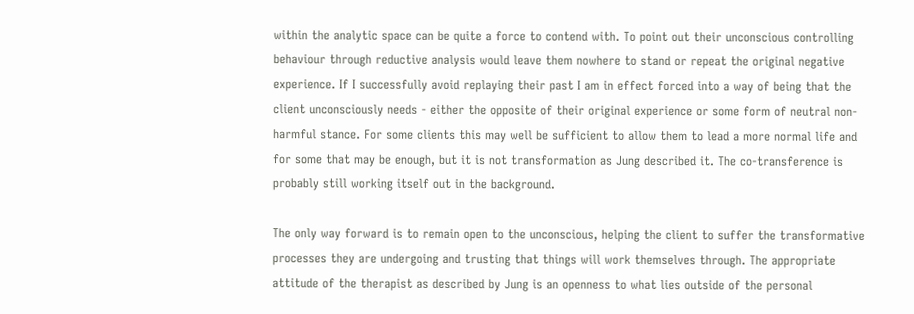within the analytic space can be quite a force to contend with. To point out their unconscious controlling behaviour through reductive analysis would leave them nowhere to stand or repeat the original negative experience. If I successfully avoid replaying their past I am in effect forced into a way of being that the client unconsciously needs - either the opposite of their original experience or some form of neutral non-harmful stance. For some clients this may well be sufficient to allow them to lead a more normal life and for some that may be enough, but it is not transformation as Jung described it. The co-transference is probably still working itself out in the background.

The only way forward is to remain open to the unconscious, helping the client to suffer the transformative processes they are undergoing and trusting that things will work themselves through. The appropriate attitude of the therapist as described by Jung is an openness to what lies outside of the personal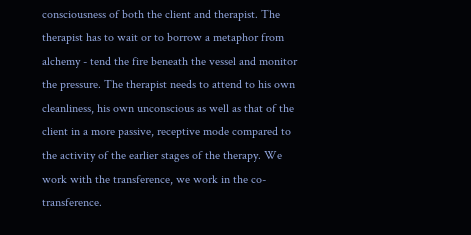consciousness of both the client and therapist. The therapist has to wait or to borrow a metaphor from alchemy - tend the fire beneath the vessel and monitor the pressure. The therapist needs to attend to his own cleanliness, his own unconscious as well as that of the client in a more passive, receptive mode compared to the activity of the earlier stages of the therapy. We work with the transference, we work in the co-transference.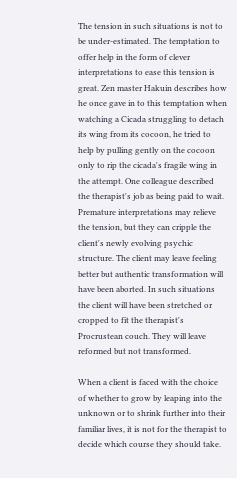The tension in such situations is not to be under-estimated. The temptation to offer help in the form of clever interpretations to ease this tension is great. Zen master Hakuin describes how he once gave in to this temptation when watching a Cicada struggling to detach its wing from its cocoon, he tried to help by pulling gently on the cocoon only to rip the cicada's fragile wing in the attempt. One colleague described the therapist's job as being paid to wait. Premature interpretations may relieve the tension, but they can cripple the client's newly evolving psychic structure. The client may leave feeling better but authentic transformation will have been aborted. In such situations the client will have been stretched or cropped to fit the therapist's Procrustean couch. They will leave reformed but not transformed.

When a client is faced with the choice of whether to grow by leaping into the unknown or to shrink further into their familiar lives, it is not for the therapist to decide which course they should take.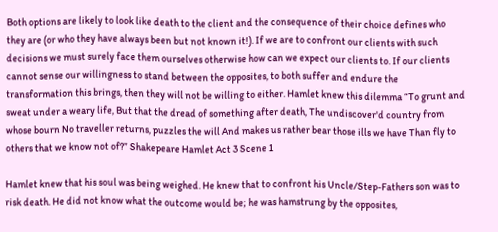Both options are likely to look like death to the client and the consequence of their choice defines who they are (or who they have always been but not known it!). If we are to confront our clients with such decisions we must surely face them ourselves otherwise how can we expect our clients to. If our clients cannot sense our willingness to stand between the opposites, to both suffer and endure the transformation this brings, then they will not be willing to either. Hamlet knew this dilemma “To grunt and sweat under a weary life, But that the dread of something after death, The undiscover'd country from whose bourn No traveller returns, puzzles the will And makes us rather bear those ills we have Than fly to others that we know not of?” Shakepeare Hamlet Act 3 Scene 1

Hamlet knew that his soul was being weighed. He knew that to confront his Uncle/Step-Fathers son was to risk death. He did not know what the outcome would be; he was hamstrung by the opposites,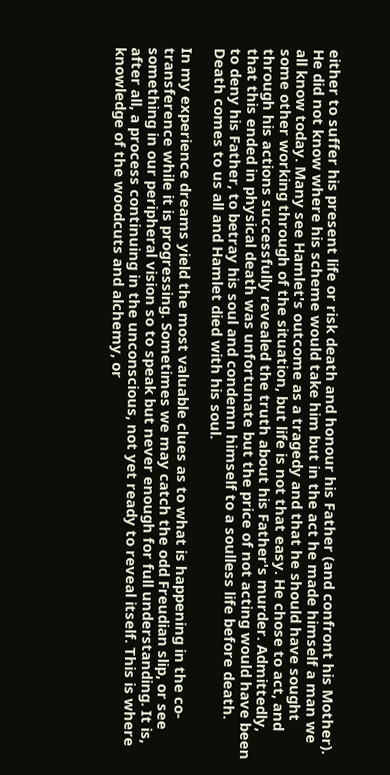either to suffer his present life or risk death and honour his Father (and confront his Mother). He did not know where his scheme would take him but in the act he made himself a man we all know today. Many see Hamlet's outcome as a tragedy and that he should have sought some other working through of the situation, but life is not that easy. He chose to act, and through his actions successfully revealed the truth about his Father's murder. Admittedly, that this ended in physical death was unfortunate but the price of not acting would have been to deny his Father, to betray his soul and condemn himself to a soulless life before death. Death comes to us all and Hamlet died with his soul.

In my experience dreams yield the most valuable clues as to what is happening in the co-transference while it is progressing. Sometimes we may catch the odd Freudian slip, or see something in our peripheral vision so to speak but never enough for full understanding. It is, after all, a process continuing in the unconscious, not yet ready to reveal itself. This is where knowledge of the woodcuts and alchemy, or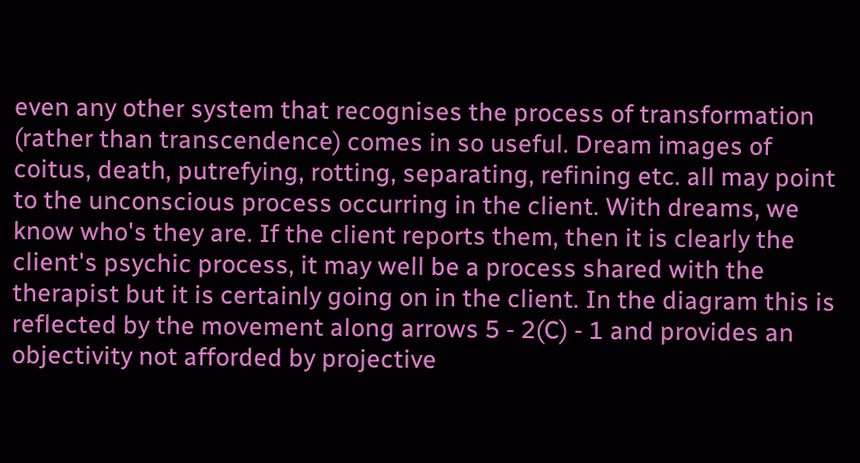even any other system that recognises the process of transformation (rather than transcendence) comes in so useful. Dream images of coitus, death, putrefying, rotting, separating, refining etc. all may point to the unconscious process occurring in the client. With dreams, we know who's they are. If the client reports them, then it is clearly the client's psychic process, it may well be a process shared with the therapist but it is certainly going on in the client. In the diagram this is reflected by the movement along arrows 5 - 2(C) - 1 and provides an objectivity not afforded by projective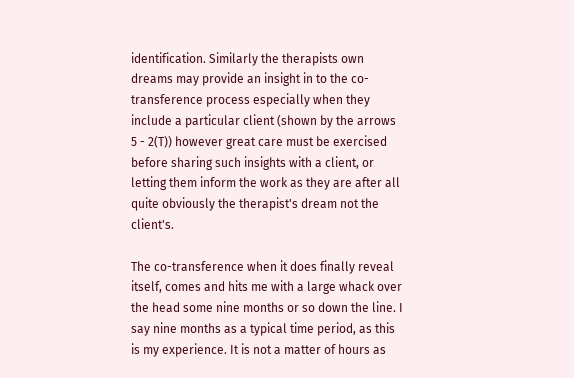identification. Similarly the therapists own dreams may provide an insight in to the co-transference process especially when they include a particular client (shown by the arrows 5 - 2(T)) however great care must be exercised before sharing such insights with a client, or letting them inform the work as they are after all quite obviously the therapist's dream not the client's.

The co-transference when it does finally reveal itself, comes and hits me with a large whack over the head some nine months or so down the line. I say nine months as a typical time period, as this is my experience. It is not a matter of hours as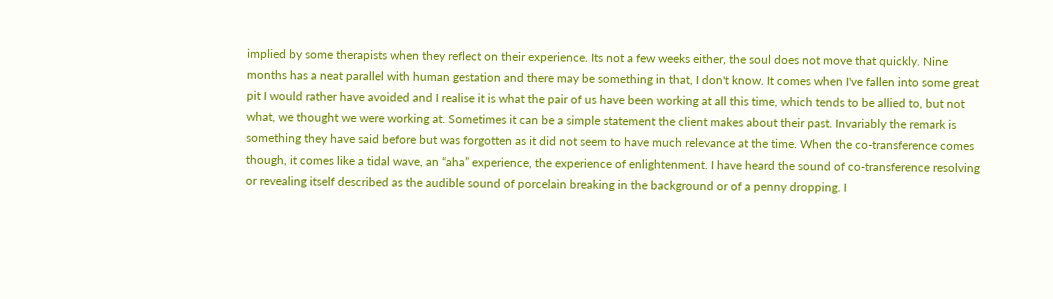implied by some therapists when they reflect on their experience. Its not a few weeks either, the soul does not move that quickly. Nine months has a neat parallel with human gestation and there may be something in that, I don't know. It comes when I've fallen into some great pit I would rather have avoided and I realise it is what the pair of us have been working at all this time, which tends to be allied to, but not what, we thought we were working at. Sometimes it can be a simple statement the client makes about their past. Invariably the remark is something they have said before but was forgotten as it did not seem to have much relevance at the time. When the co-transference comes though, it comes like a tidal wave, an “aha” experience, the experience of enlightenment. I have heard the sound of co-transference resolving or revealing itself described as the audible sound of porcelain breaking in the background or of a penny dropping. I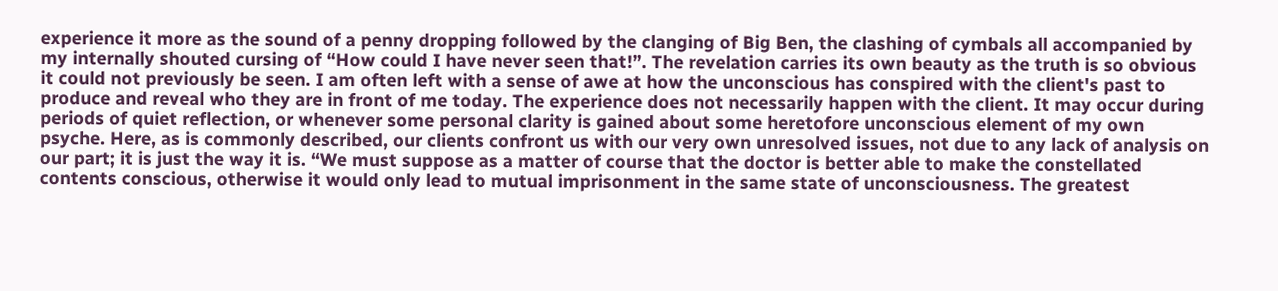experience it more as the sound of a penny dropping followed by the clanging of Big Ben, the clashing of cymbals all accompanied by my internally shouted cursing of “How could I have never seen that!”. The revelation carries its own beauty as the truth is so obvious it could not previously be seen. I am often left with a sense of awe at how the unconscious has conspired with the client's past to produce and reveal who they are in front of me today. The experience does not necessarily happen with the client. It may occur during periods of quiet reflection, or whenever some personal clarity is gained about some heretofore unconscious element of my own psyche. Here, as is commonly described, our clients confront us with our very own unresolved issues, not due to any lack of analysis on our part; it is just the way it is. “We must suppose as a matter of course that the doctor is better able to make the constellated contents conscious, otherwise it would only lead to mutual imprisonment in the same state of unconsciousness. The greatest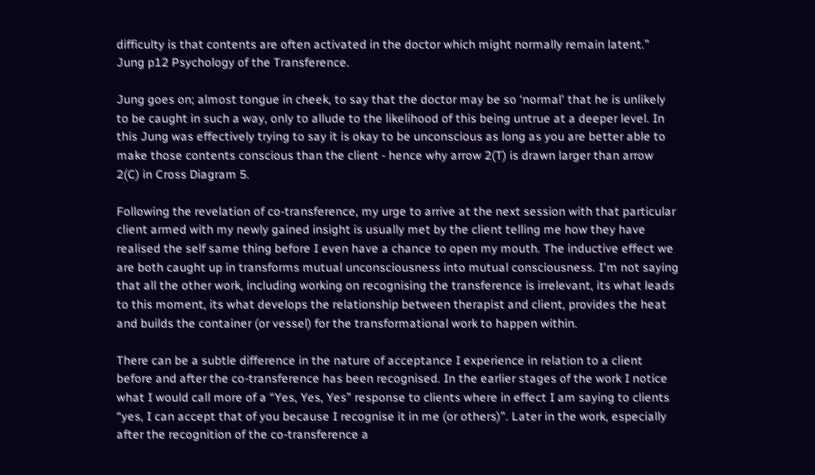difficulty is that contents are often activated in the doctor which might normally remain latent.” Jung p12 Psychology of the Transference.

Jung goes on; almost tongue in cheek, to say that the doctor may be so ‘normal' that he is unlikely to be caught in such a way, only to allude to the likelihood of this being untrue at a deeper level. In this Jung was effectively trying to say it is okay to be unconscious as long as you are better able to make those contents conscious than the client - hence why arrow 2(T) is drawn larger than arrow 2(C) in Cross Diagram 5.

Following the revelation of co-transference, my urge to arrive at the next session with that particular client armed with my newly gained insight is usually met by the client telling me how they have realised the self same thing before I even have a chance to open my mouth. The inductive effect we are both caught up in transforms mutual unconsciousness into mutual consciousness. I'm not saying that all the other work, including working on recognising the transference is irrelevant, its what leads to this moment, its what develops the relationship between therapist and client, provides the heat and builds the container (or vessel) for the transformational work to happen within.

There can be a subtle difference in the nature of acceptance I experience in relation to a client before and after the co-transference has been recognised. In the earlier stages of the work I notice what I would call more of a “Yes, Yes, Yes” response to clients where in effect I am saying to clients “yes, I can accept that of you because I recognise it in me (or others)”. Later in the work, especially after the recognition of the co-transference a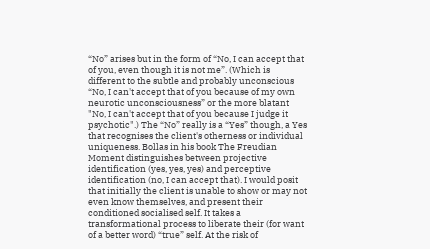“No” arises but in the form of “No, I can accept that of you, even though it is not me”. (Which is different to the subtle and probably unconscious “No, I can't accept that of you because of my own neurotic unconsciousness” or the more blatant "No, I can't accept that of you because I judge it psychotic".) The “No” really is a “Yes” though, a Yes that recognises the client's otherness or individual uniqueness. Bollas in his book The Freudian Moment distinguishes between projective identification (yes, yes, yes) and perceptive identification (no, I can accept that). I would posit that initially the client is unable to show or may not even know themselves, and present their conditioned socialised self. It takes a transformational process to liberate their (for want of a better word) “true” self. At the risk of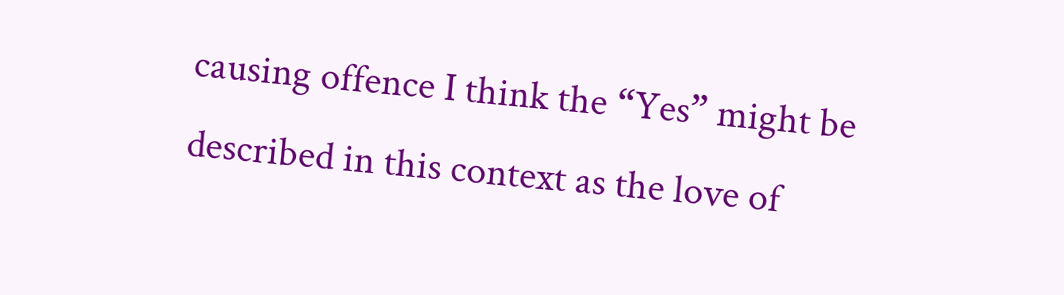causing offence I think the “Yes” might be described in this context as the love of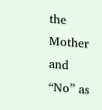the Mother and “No” as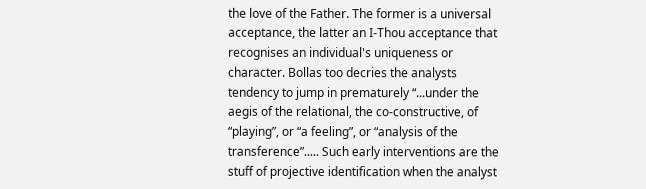the love of the Father. The former is a universal acceptance, the latter an I-Thou acceptance that recognises an individual's uniqueness or character. Bollas too decries the analysts tendency to jump in prematurely “...under the aegis of the relational, the co-constructive, of “playing”, or “a feeling”, or “analysis of the transference”..... Such early interventions are the stuff of projective identification when the analyst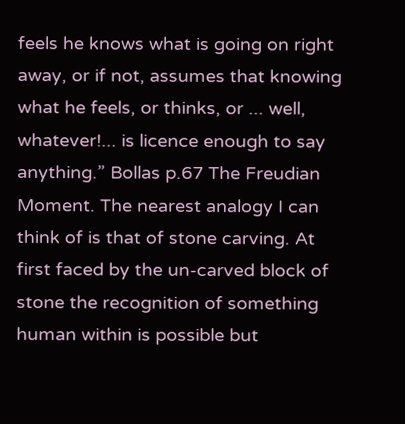feels he knows what is going on right away, or if not, assumes that knowing what he feels, or thinks, or ... well, whatever!... is licence enough to say anything.” Bollas p.67 The Freudian Moment. The nearest analogy I can think of is that of stone carving. At first faced by the un-carved block of stone the recognition of something human within is possible but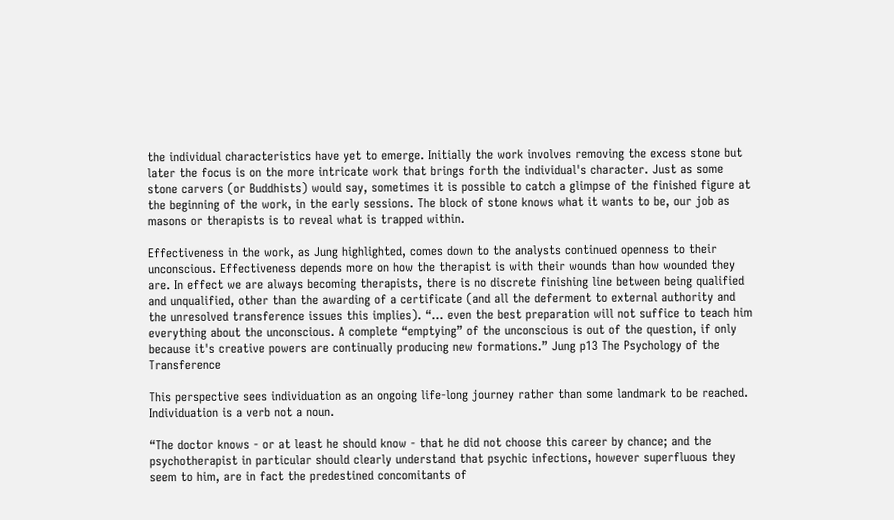the individual characteristics have yet to emerge. Initially the work involves removing the excess stone but later the focus is on the more intricate work that brings forth the individual's character. Just as some stone carvers (or Buddhists) would say, sometimes it is possible to catch a glimpse of the finished figure at the beginning of the work, in the early sessions. The block of stone knows what it wants to be, our job as masons or therapists is to reveal what is trapped within.

Effectiveness in the work, as Jung highlighted, comes down to the analysts continued openness to their unconscious. Effectiveness depends more on how the therapist is with their wounds than how wounded they are. In effect we are always becoming therapists, there is no discrete finishing line between being qualified and unqualified, other than the awarding of a certificate (and all the deferment to external authority and the unresolved transference issues this implies). “... even the best preparation will not suffice to teach him everything about the unconscious. A complete “emptying” of the unconscious is out of the question, if only because it's creative powers are continually producing new formations.” Jung p13 The Psychology of the Transference

This perspective sees individuation as an ongoing life-long journey rather than some landmark to be reached. Individuation is a verb not a noun.

“The doctor knows - or at least he should know - that he did not choose this career by chance; and the psychotherapist in particular should clearly understand that psychic infections, however superfluous they seem to him, are in fact the predestined concomitants of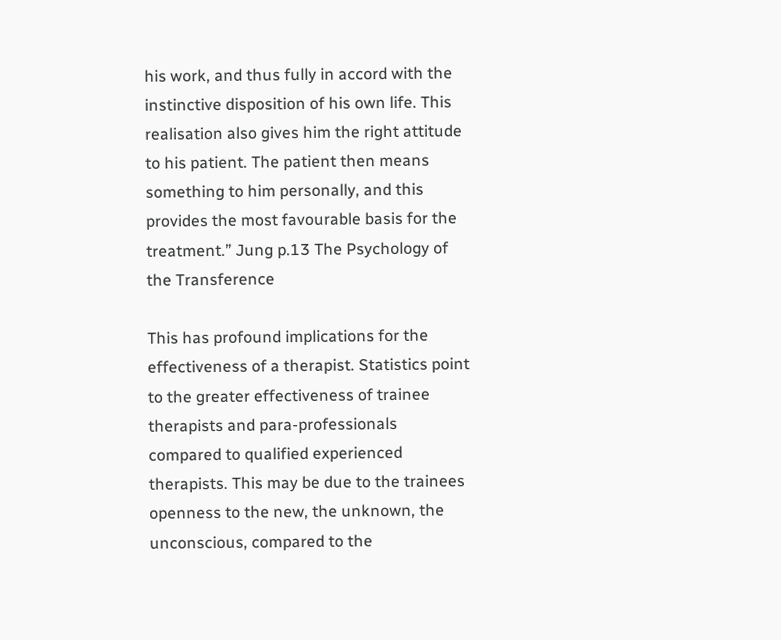his work, and thus fully in accord with the instinctive disposition of his own life. This realisation also gives him the right attitude to his patient. The patient then means something to him personally, and this provides the most favourable basis for the treatment.” Jung p.13 The Psychology of the Transference

This has profound implications for the effectiveness of a therapist. Statistics point to the greater effectiveness of trainee therapists and para-professionals compared to qualified experienced therapists. This may be due to the trainees openness to the new, the unknown, the unconscious, compared to the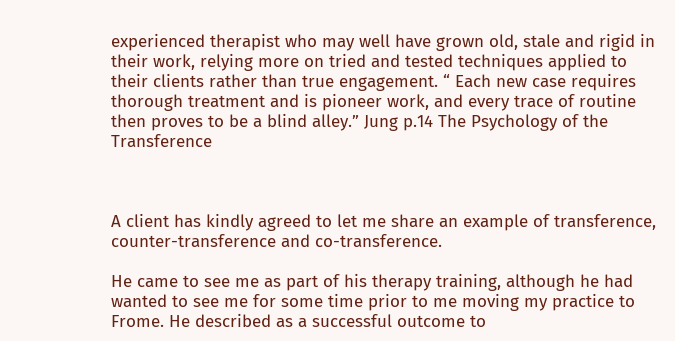experienced therapist who may well have grown old, stale and rigid in their work, relying more on tried and tested techniques applied to their clients rather than true engagement. “ Each new case requires thorough treatment and is pioneer work, and every trace of routine then proves to be a blind alley.” Jung p.14 The Psychology of the Transference



A client has kindly agreed to let me share an example of transference, counter-transference and co-transference.

He came to see me as part of his therapy training, although he had wanted to see me for some time prior to me moving my practice to Frome. He described as a successful outcome to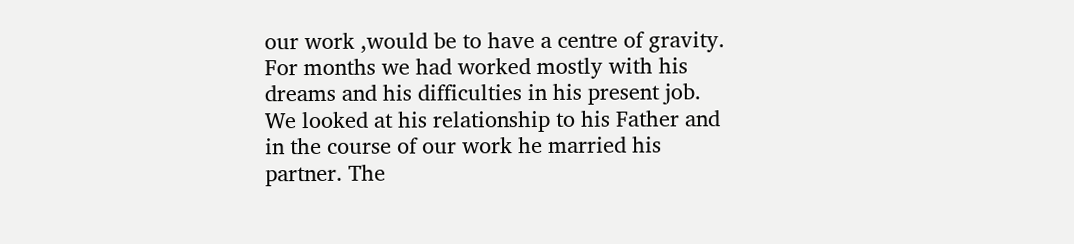our work ,would be to have a centre of gravity. For months we had worked mostly with his dreams and his difficulties in his present job. We looked at his relationship to his Father and in the course of our work he married his partner. The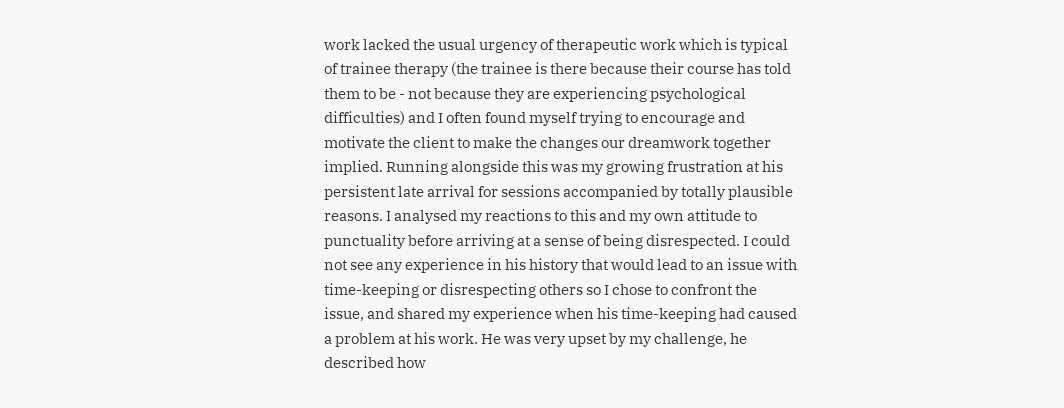work lacked the usual urgency of therapeutic work which is typical of trainee therapy (the trainee is there because their course has told them to be - not because they are experiencing psychological difficulties) and I often found myself trying to encourage and motivate the client to make the changes our dreamwork together implied. Running alongside this was my growing frustration at his persistent late arrival for sessions accompanied by totally plausible reasons. I analysed my reactions to this and my own attitude to punctuality before arriving at a sense of being disrespected. I could not see any experience in his history that would lead to an issue with time-keeping or disrespecting others so I chose to confront the issue, and shared my experience when his time-keeping had caused a problem at his work. He was very upset by my challenge, he described how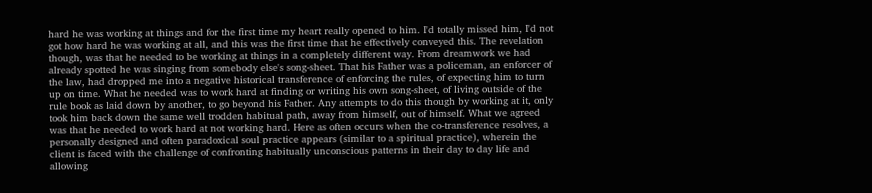hard he was working at things and for the first time my heart really opened to him. I'd totally missed him, I'd not got how hard he was working at all, and this was the first time that he effectively conveyed this. The revelation though, was that he needed to be working at things in a completely different way. From dreamwork we had already spotted he was singing from somebody else's song-sheet. That his Father was a policeman, an enforcer of the law, had dropped me into a negative historical transference of enforcing the rules, of expecting him to turn up on time. What he needed was to work hard at finding or writing his own song-sheet, of living outside of the rule book as laid down by another, to go beyond his Father. Any attempts to do this though by working at it, only took him back down the same well trodden habitual path, away from himself, out of himself. What we agreed was that he needed to work hard at not working hard. Here as often occurs when the co-transference resolves, a personally designed and often paradoxical soul practice appears (similar to a spiritual practice), wherein the client is faced with the challenge of confronting habitually unconscious patterns in their day to day life and allowing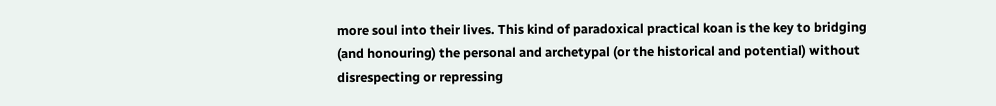more soul into their lives. This kind of paradoxical practical koan is the key to bridging (and honouring) the personal and archetypal (or the historical and potential) without disrespecting or repressing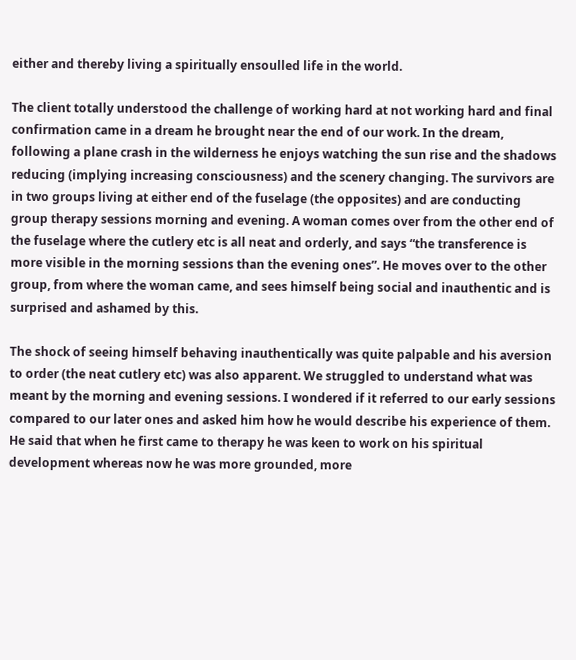either and thereby living a spiritually ensoulled life in the world.

The client totally understood the challenge of working hard at not working hard and final confirmation came in a dream he brought near the end of our work. In the dream, following a plane crash in the wilderness he enjoys watching the sun rise and the shadows reducing (implying increasing consciousness) and the scenery changing. The survivors are in two groups living at either end of the fuselage (the opposites) and are conducting group therapy sessions morning and evening. A woman comes over from the other end of the fuselage where the cutlery etc is all neat and orderly, and says “the transference is more visible in the morning sessions than the evening ones”. He moves over to the other group, from where the woman came, and sees himself being social and inauthentic and is surprised and ashamed by this.

The shock of seeing himself behaving inauthentically was quite palpable and his aversion to order (the neat cutlery etc) was also apparent. We struggled to understand what was meant by the morning and evening sessions. I wondered if it referred to our early sessions compared to our later ones and asked him how he would describe his experience of them. He said that when he first came to therapy he was keen to work on his spiritual development whereas now he was more grounded, more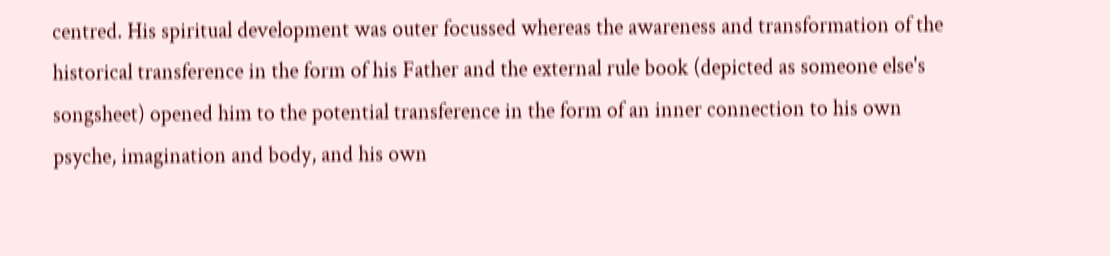centred. His spiritual development was outer focussed whereas the awareness and transformation of the historical transference in the form of his Father and the external rule book (depicted as someone else's songsheet) opened him to the potential transference in the form of an inner connection to his own psyche, imagination and body, and his own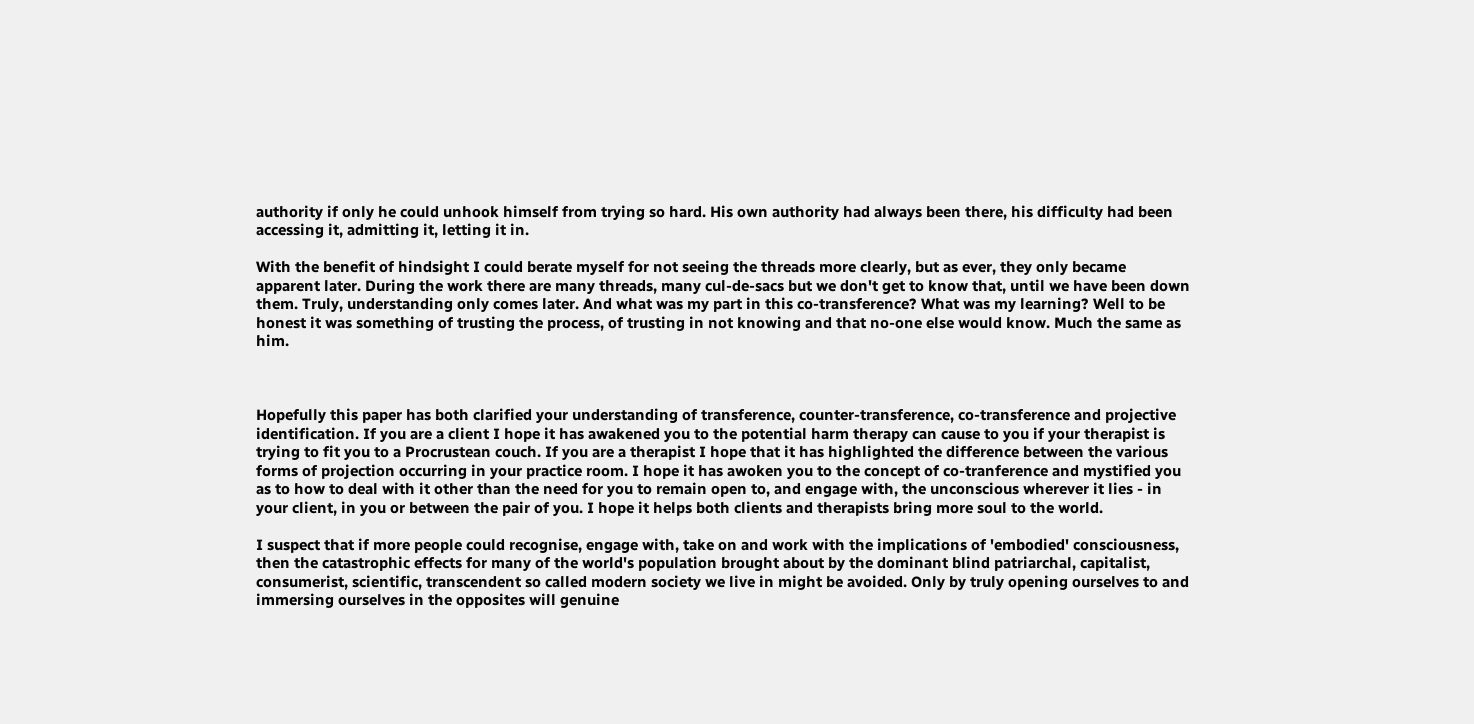authority if only he could unhook himself from trying so hard. His own authority had always been there, his difficulty had been accessing it, admitting it, letting it in.

With the benefit of hindsight I could berate myself for not seeing the threads more clearly, but as ever, they only became apparent later. During the work there are many threads, many cul-de-sacs but we don't get to know that, until we have been down them. Truly, understanding only comes later. And what was my part in this co-transference? What was my learning? Well to be honest it was something of trusting the process, of trusting in not knowing and that no-one else would know. Much the same as him.



Hopefully this paper has both clarified your understanding of transference, counter-transference, co-transference and projective identification. If you are a client I hope it has awakened you to the potential harm therapy can cause to you if your therapist is trying to fit you to a Procrustean couch. If you are a therapist I hope that it has highlighted the difference between the various forms of projection occurring in your practice room. I hope it has awoken you to the concept of co-tranference and mystified you as to how to deal with it other than the need for you to remain open to, and engage with, the unconscious wherever it lies - in your client, in you or between the pair of you. I hope it helps both clients and therapists bring more soul to the world.

I suspect that if more people could recognise, engage with, take on and work with the implications of 'embodied' consciousness, then the catastrophic effects for many of the world's population brought about by the dominant blind patriarchal, capitalist, consumerist, scientific, transcendent so called modern society we live in might be avoided. Only by truly opening ourselves to and immersing ourselves in the opposites will genuine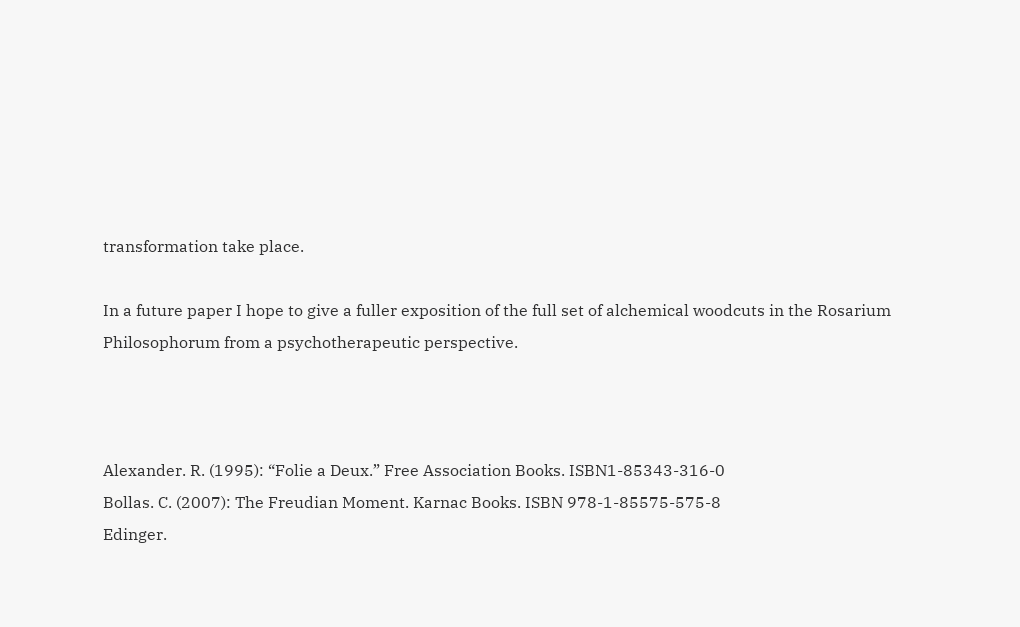transformation take place.

In a future paper I hope to give a fuller exposition of the full set of alchemical woodcuts in the Rosarium Philosophorum from a psychotherapeutic perspective.



Alexander. R. (1995): “Folie a Deux.” Free Association Books. ISBN1-85343-316-0
Bollas. C. (2007): The Freudian Moment. Karnac Books. ISBN 978-1-85575-575-8
Edinger.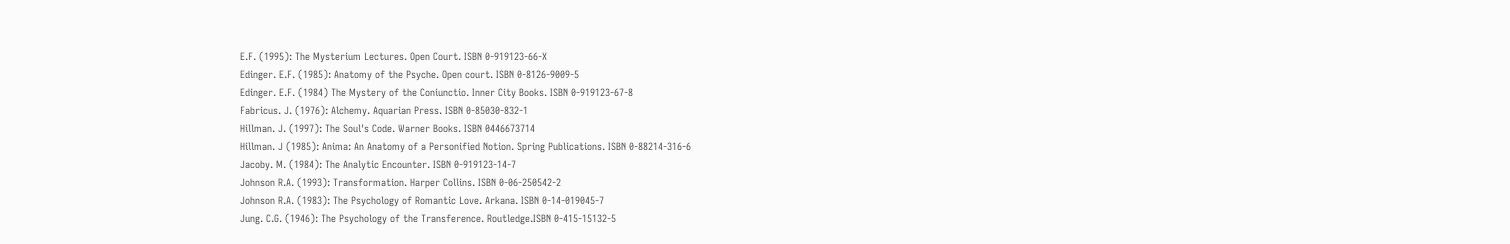E.F. (1995): The Mysterium Lectures. Open Court. ISBN 0-919123-66-X
Edinger. E.F. (1985): Anatomy of the Psyche. Open court. ISBN 0-8126-9009-5
Edinger. E.F. (1984) The Mystery of the Coniunctio. Inner City Books. ISBN 0-919123-67-8
Fabricus. J. (1976): Alchemy. Aquarian Press. ISBN 0-85030-832-1
Hillman. J. (1997): The Soul's Code. Warner Books. ISBN 0446673714
Hillman. J (1985): Anima: An Anatomy of a Personified Notion. Spring Publications. ISBN 0-88214-316-6
Jacoby. M. (1984): The Analytic Encounter. ISBN 0-919123-14-7
Johnson R.A. (1993): Transformation. Harper Collins. ISBN 0-06-250542-2
Johnson R.A. (1983): The Psychology of Romantic Love. Arkana. ISBN 0-14-019045-7
Jung. C.G. (1946): The Psychology of the Transference. Routledge.ISBN 0-415-15132-5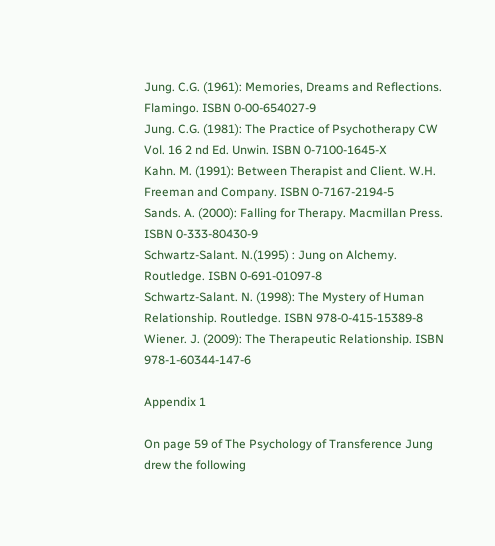Jung. C.G. (1961): Memories, Dreams and Reflections. Flamingo. ISBN 0-00-654027-9
Jung. C.G. (1981): The Practice of Psychotherapy CW Vol. 16 2 nd Ed. Unwin. ISBN 0-7100-1645-X
Kahn. M. (1991): Between Therapist and Client. W.H. Freeman and Company. ISBN 0-7167-2194-5
Sands. A. (2000): Falling for Therapy. Macmillan Press. ISBN 0-333-80430-9
Schwartz-Salant. N.(1995) : Jung on Alchemy. Routledge. ISBN 0-691-01097-8
Schwartz-Salant. N. (1998): The Mystery of Human Relationship. Routledge. ISBN 978-0-415-15389-8
Wiener. J. (2009): The Therapeutic Relationship. ISBN 978-1-60344-147-6

Appendix 1

On page 59 of The Psychology of Transference Jung drew the following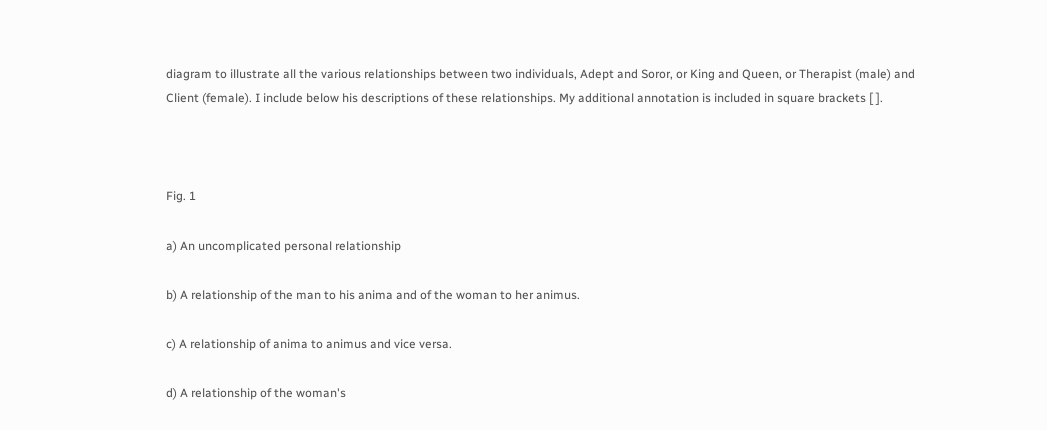diagram to illustrate all the various relationships between two individuals, Adept and Soror, or King and Queen, or Therapist (male) and Client (female). I include below his descriptions of these relationships. My additional annotation is included in square brackets [ ].



Fig. 1

a) An uncomplicated personal relationship

b) A relationship of the man to his anima and of the woman to her animus.

c) A relationship of anima to animus and vice versa.

d) A relationship of the woman's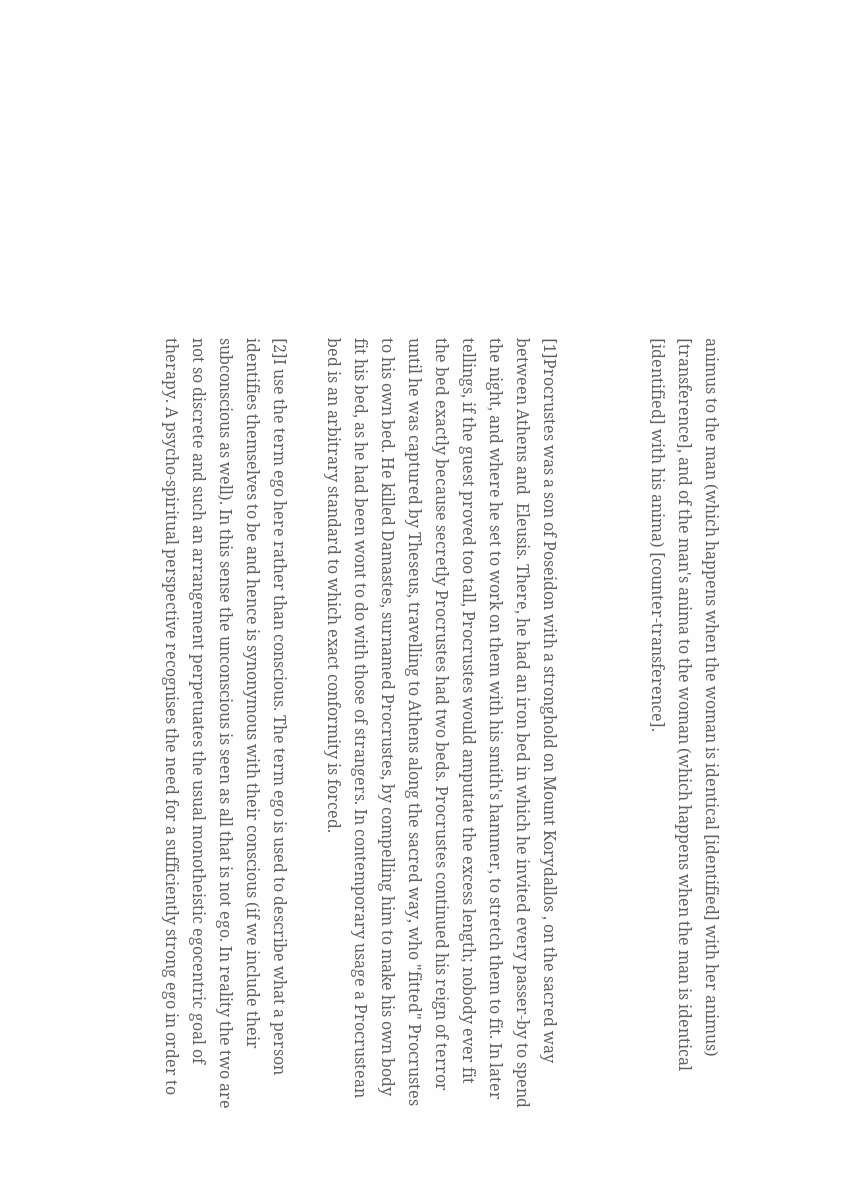animus to the man (which happens when the woman is identical [identified] with her animus) [transference], and of the man's anima to the woman (which happens when the man is identical [identified] with his anima) [counter-transference].



[1]Procrustes was a son of Poseidon with a stronghold on Mount Korydallos , on the sacred way between Athens and  Eleusis. There, he had an iron bed in which he invited every passer-by to spend the night, and where he set to work on them with his smith's hammer, to stretch them to fit. In later tellings, if the guest proved too tall, Procrustes would amputate the excess length; nobody ever fit the bed exactly because secretly Procrustes had two beds. Procrustes continued his reign of terror until he was captured by Theseus, travelling to Athens along the sacred way, who "fitted" Procrustes to his own bed. He killed Damastes, surnamed Procrustes, by compelling him to make his own body fit his bed, as he had been wont to do with those of strangers. In contemporary usage a Procrustean bed is an arbitrary standard to which exact conformity is forced.

[2]I use the term ego here rather than conscious. The term ego is used to describe what a person identifies themselves to be and hence is synonymous with their conscious (if we include their subconscious as well). In this sense the unconscious is seen as all that is not ego. In reality the two are not so discrete and such an arrangement perpetuates the usual monotheistic egocentric goal of therapy. A psycho-spiritual perspective recognises the need for a sufficiently strong ego in order to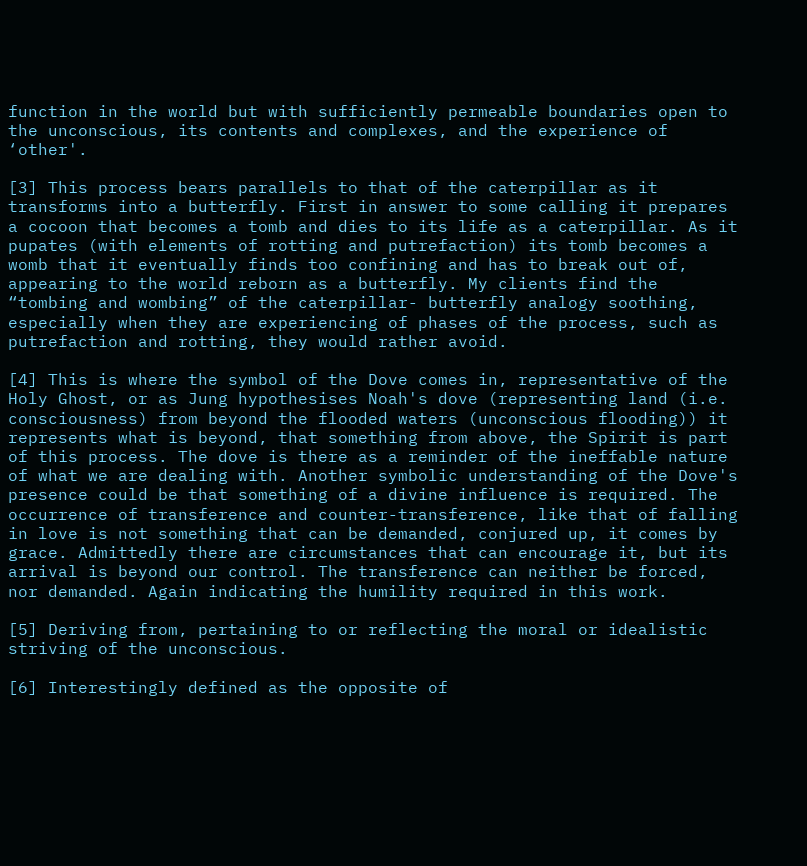function in the world but with sufficiently permeable boundaries open to the unconscious, its contents and complexes, and the experience of ‘other'.

[3] This process bears parallels to that of the caterpillar as it transforms into a butterfly. First in answer to some calling it prepares a cocoon that becomes a tomb and dies to its life as a caterpillar. As it pupates (with elements of rotting and putrefaction) its tomb becomes a womb that it eventually finds too confining and has to break out of, appearing to the world reborn as a butterfly. My clients find the “tombing and wombing” of the caterpillar- butterfly analogy soothing, especially when they are experiencing of phases of the process, such as putrefaction and rotting, they would rather avoid.

[4] This is where the symbol of the Dove comes in, representative of the Holy Ghost, or as Jung hypothesises Noah's dove (representing land (i.e. consciousness) from beyond the flooded waters (unconscious flooding)) it represents what is beyond, that something from above, the Spirit is part of this process. The dove is there as a reminder of the ineffable nature of what we are dealing with. Another symbolic understanding of the Dove's presence could be that something of a divine influence is required. The occurrence of transference and counter-transference, like that of falling in love is not something that can be demanded, conjured up, it comes by grace. Admittedly there are circumstances that can encourage it, but its arrival is beyond our control. The transference can neither be forced, nor demanded. Again indicating the humility required in this work.

[5] Deriving from, pertaining to or reflecting the moral or idealistic striving of the unconscious.

[6] Interestingly defined as the opposite of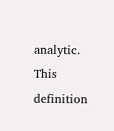analytic. This definition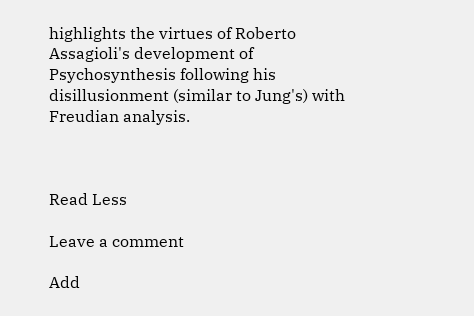highlights the virtues of Roberto Assagioli's development of Psychosynthesis following his disillusionment (similar to Jung's) with Freudian analysis.



Read Less

Leave a comment

Add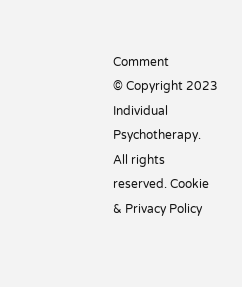Comment
© Copyright 2023 Individual Psychotherapy. All rights reserved. Cookie & Privacy Policy